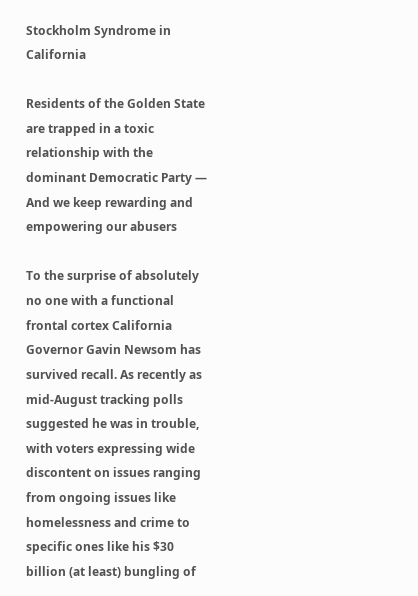Stockholm Syndrome in California

Residents of the Golden State are trapped in a toxic relationship with the dominant Democratic Party — And we keep rewarding and empowering our abusers

To the surprise of absolutely no one with a functional frontal cortex California Governor Gavin Newsom has survived recall. As recently as mid-August tracking polls suggested he was in trouble, with voters expressing wide discontent on issues ranging from ongoing issues like homelessness and crime to specific ones like his $30 billion (at least) bungling of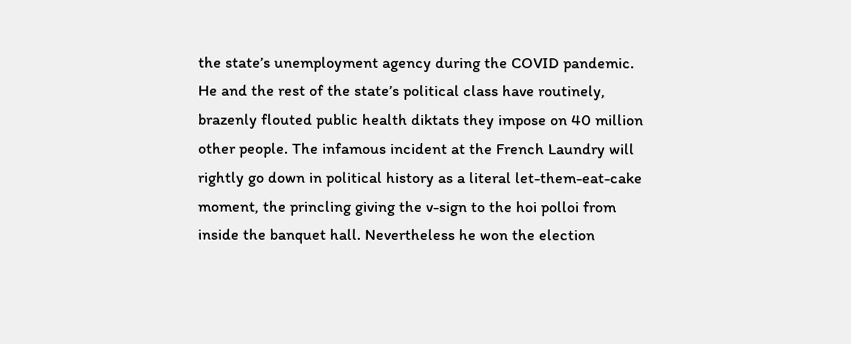the state’s unemployment agency during the COVID pandemic. He and the rest of the state’s political class have routinely, brazenly flouted public health diktats they impose on 40 million other people. The infamous incident at the French Laundry will rightly go down in political history as a literal let-them-eat-cake moment, the princling giving the v-sign to the hoi polloi from inside the banquet hall. Nevertheless he won the election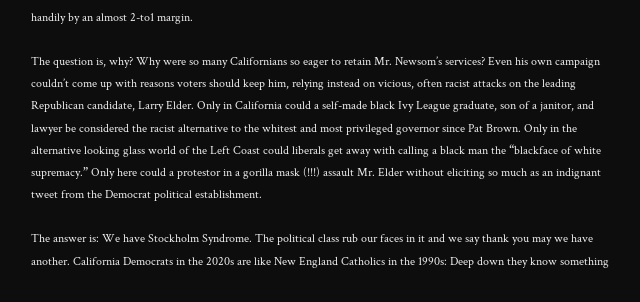handily by an almost 2-to1 margin.

The question is, why? Why were so many Californians so eager to retain Mr. Newsom’s services? Even his own campaign couldn’t come up with reasons voters should keep him, relying instead on vicious, often racist attacks on the leading Republican candidate, Larry Elder. Only in California could a self-made black Ivy League graduate, son of a janitor, and lawyer be considered the racist alternative to the whitest and most privileged governor since Pat Brown. Only in the alternative looking glass world of the Left Coast could liberals get away with calling a black man the “blackface of white supremacy.” Only here could a protestor in a gorilla mask (!!!) assault Mr. Elder without eliciting so much as an indignant tweet from the Democrat political establishment.

The answer is: We have Stockholm Syndrome. The political class rub our faces in it and we say thank you may we have another. California Democrats in the 2020s are like New England Catholics in the 1990s: Deep down they know something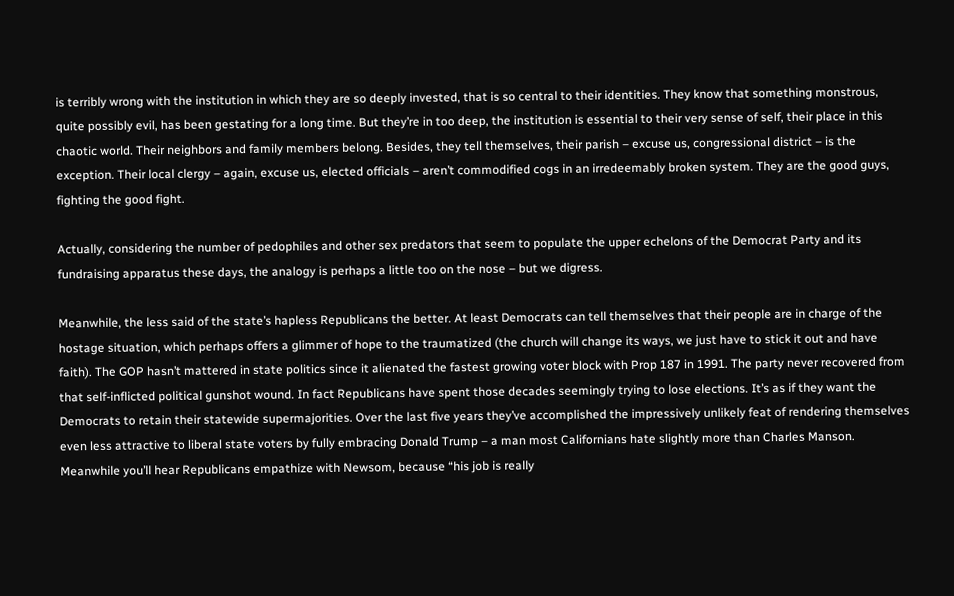is terribly wrong with the institution in which they are so deeply invested, that is so central to their identities. They know that something monstrous, quite possibly evil, has been gestating for a long time. But they’re in too deep, the institution is essential to their very sense of self, their place in this chaotic world. Their neighbors and family members belong. Besides, they tell themselves, their parish – excuse us, congressional district – is the exception. Their local clergy – again, excuse us, elected officials – aren’t commodified cogs in an irredeemably broken system. They are the good guys, fighting the good fight.

Actually, considering the number of pedophiles and other sex predators that seem to populate the upper echelons of the Democrat Party and its fundraising apparatus these days, the analogy is perhaps a little too on the nose – but we digress.

Meanwhile, the less said of the state’s hapless Republicans the better. At least Democrats can tell themselves that their people are in charge of the hostage situation, which perhaps offers a glimmer of hope to the traumatized (the church will change its ways, we just have to stick it out and have faith). The GOP hasn’t mattered in state politics since it alienated the fastest growing voter block with Prop 187 in 1991. The party never recovered from that self-inflicted political gunshot wound. In fact Republicans have spent those decades seemingly trying to lose elections. It’s as if they want the Democrats to retain their statewide supermajorities. Over the last five years they’ve accomplished the impressively unlikely feat of rendering themselves even less attractive to liberal state voters by fully embracing Donald Trump – a man most Californians hate slightly more than Charles Manson. Meanwhile you’ll hear Republicans empathize with Newsom, because “his job is really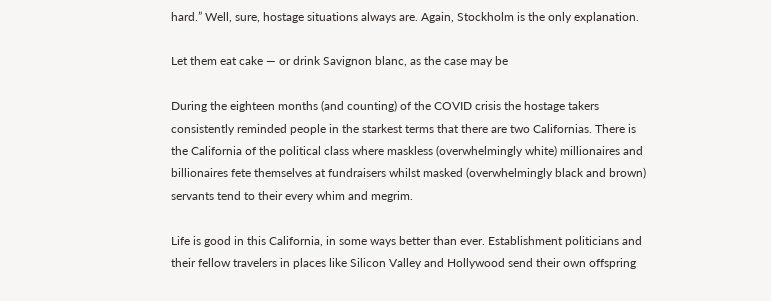hard.” Well, sure, hostage situations always are. Again, Stockholm is the only explanation.

Let them eat cake — or drink Savignon blanc, as the case may be

During the eighteen months (and counting) of the COVID crisis the hostage takers consistently reminded people in the starkest terms that there are two Californias. There is the California of the political class where maskless (overwhelmingly white) millionaires and billionaires fete themselves at fundraisers whilst masked (overwhelmingly black and brown) servants tend to their every whim and megrim.

Life is good in this California, in some ways better than ever. Establishment politicians and their fellow travelers in places like Silicon Valley and Hollywood send their own offspring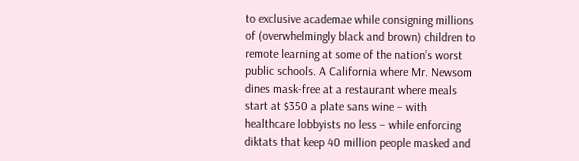to exclusive academae while consigning millions of (overwhelmingly black and brown) children to remote learning at some of the nation’s worst public schools. A California where Mr. Newsom dines mask-free at a restaurant where meals start at $350 a plate sans wine – with healthcare lobbyists no less – while enforcing diktats that keep 40 million people masked and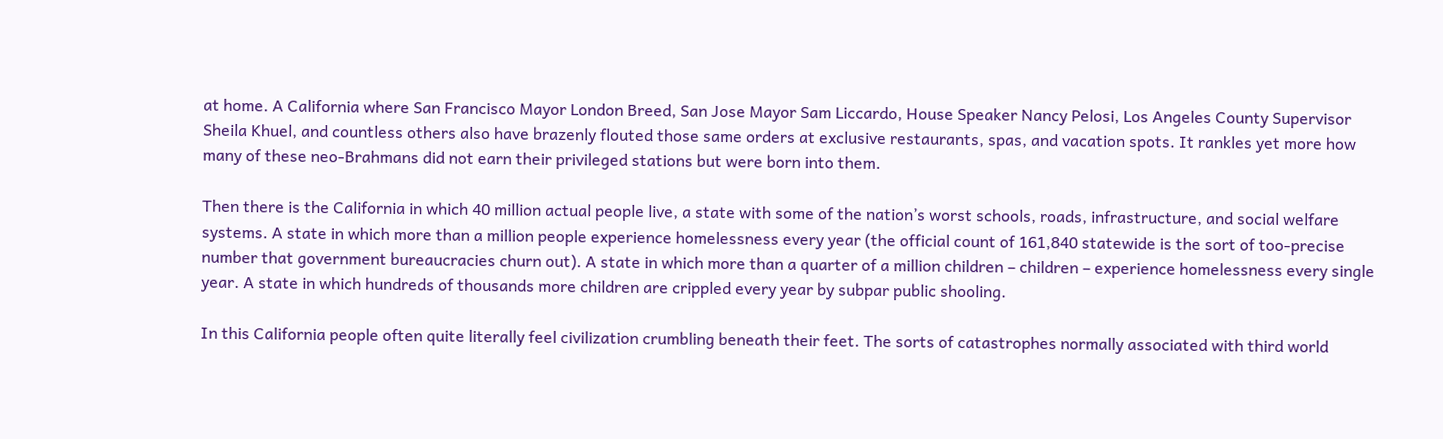at home. A California where San Francisco Mayor London Breed, San Jose Mayor Sam Liccardo, House Speaker Nancy Pelosi, Los Angeles County Supervisor Sheila Khuel, and countless others also have brazenly flouted those same orders at exclusive restaurants, spas, and vacation spots. It rankles yet more how many of these neo-Brahmans did not earn their privileged stations but were born into them.

Then there is the California in which 40 million actual people live, a state with some of the nation’s worst schools, roads, infrastructure, and social welfare systems. A state in which more than a million people experience homelessness every year (the official count of 161,840 statewide is the sort of too-precise number that government bureaucracies churn out). A state in which more than a quarter of a million children – children – experience homelessness every single year. A state in which hundreds of thousands more children are crippled every year by subpar public shooling.

In this California people often quite literally feel civilization crumbling beneath their feet. The sorts of catastrophes normally associated with third world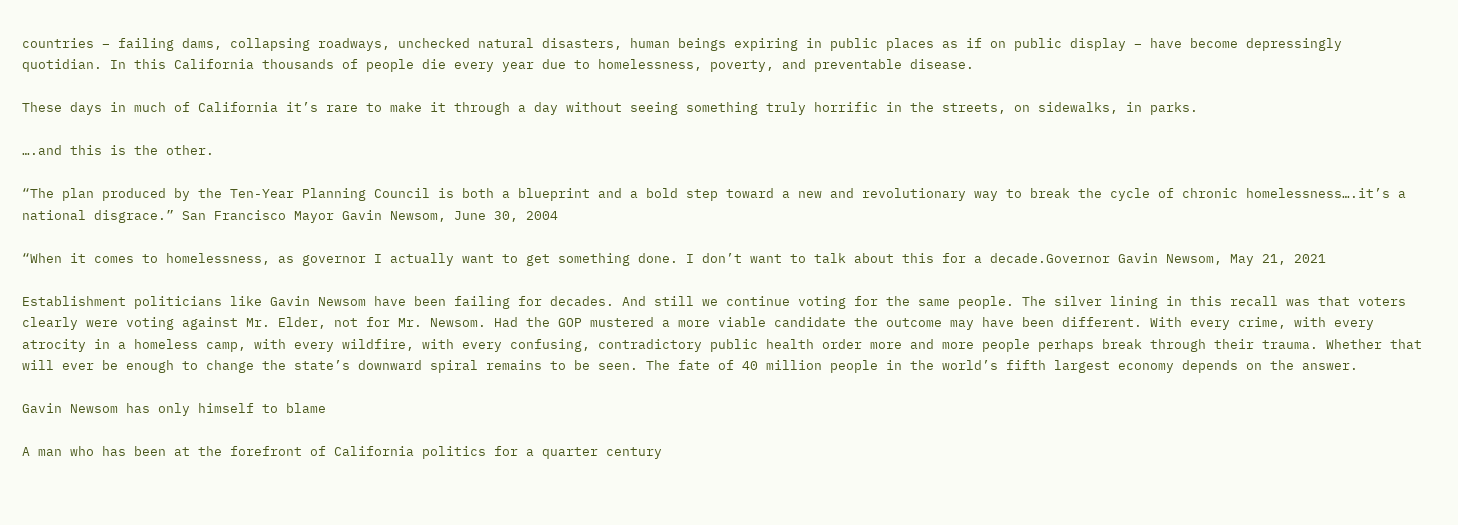countries – failing dams, collapsing roadways, unchecked natural disasters, human beings expiring in public places as if on public display – have become depressingly quotidian. In this California thousands of people die every year due to homelessness, poverty, and preventable disease.

These days in much of California it’s rare to make it through a day without seeing something truly horrific in the streets, on sidewalks, in parks.

….and this is the other.

“The plan produced by the Ten-Year Planning Council is both a blueprint and a bold step toward a new and revolutionary way to break the cycle of chronic homelessness….it’s a national disgrace.” San Francisco Mayor Gavin Newsom, June 30, 2004

“When it comes to homelessness, as governor I actually want to get something done. I don’t want to talk about this for a decade.Governor Gavin Newsom, May 21, 2021

Establishment politicians like Gavin Newsom have been failing for decades. And still we continue voting for the same people. The silver lining in this recall was that voters clearly were voting against Mr. Elder, not for Mr. Newsom. Had the GOP mustered a more viable candidate the outcome may have been different. With every crime, with every atrocity in a homeless camp, with every wildfire, with every confusing, contradictory public health order more and more people perhaps break through their trauma. Whether that will ever be enough to change the state’s downward spiral remains to be seen. The fate of 40 million people in the world’s fifth largest economy depends on the answer.

Gavin Newsom has only himself to blame

A man who has been at the forefront of California politics for a quarter century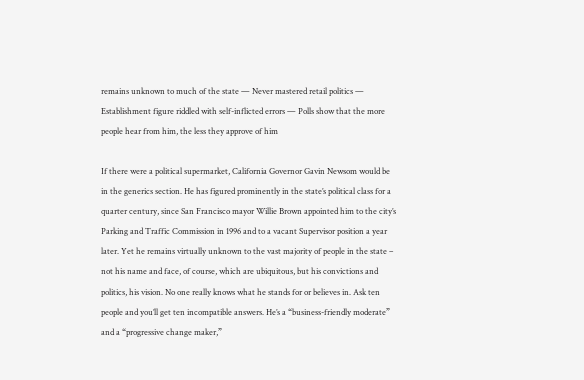remains unknown to much of the state — Never mastered retail politics — Establishment figure riddled with self-inflicted errors — Polls show that the more people hear from him, the less they approve of him

If there were a political supermarket, California Governor Gavin Newsom would be in the generics section. He has figured prominently in the state’s political class for a quarter century, since San Francisco mayor Willie Brown appointed him to the city’s Parking and Traffic Commission in 1996 and to a vacant Supervisor position a year later. Yet he remains virtually unknown to the vast majority of people in the state – not his name and face, of course, which are ubiquitous, but his convictions and politics, his vision. No one really knows what he stands for or believes in. Ask ten people and you’ll get ten incompatible answers. He’s a “business-friendly moderate” and a “progressive change maker,”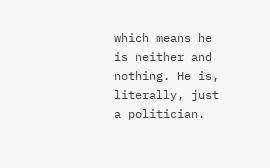which means he is neither and nothing. He is, literally, just a politician.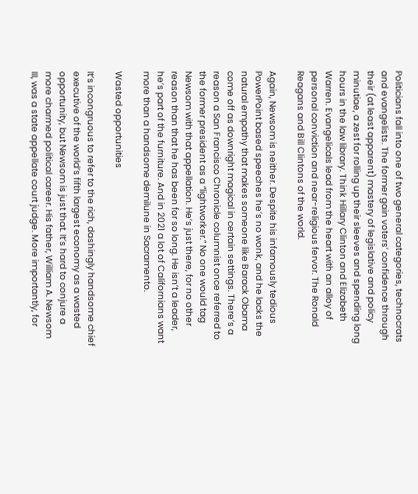Politicians fall into one of two general categories, technocrats and evangelists. The former gain voters’ confidence through their (at least apparent) mastery of legislative and policy minutiae, a zest for rolling up their sleeves and spending long hours in the law library. Think Hillary Clinton and Elizabeth Warren. Evangelicals lead from the heart with an alloy of personal conviction and near-religious fervor. The Ronald Reagans and Bill Clintons of the world.

Again, Newsom is neither. Despite his infamously tedious PowerPoint based speeches he’s no wonk, and he lacks the natural empathy that makes someone like Barack Obama come off as downright magical in certain settings. There’s a reason a San Francisco Chronicle columnist once referred to the former president as a “lightworker.” No one would tag Newsom with that appellation. He’s just there, for no other reason than that he has been for so long. He isn’t a leader, he’s part of the furniture. And in 2021 a lot of Californians want more than a handsome demilune in Sacramento.

Wasted opportunities

It’s incongruous to refer to the rich, dashingly handsome chief executive of the world’s fifth largest economy as a wasted opportunity, but Newsom is just that. It’s hard to conjure a more charmed political career. His father, William A. Newsom III, was a state appellate court judge. More importantly, for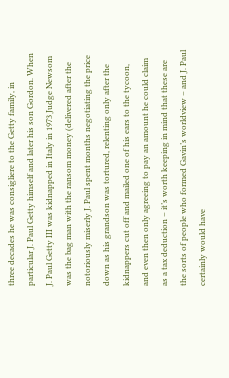three decades he was consigliere to the Getty family, in particular J. Paul Getty himself and later his son Gordon. When J. Paul Getty III was kidnapped in Italy in 1973 Judge Newsom was the bag man with the ransom money (delivered after the notoriously miserly J. Paul spent months negotiating the price down as his grandson was tortured, relenting only after the kidnappers cut off and mailed one of his ears to the tycoon, and even then only agreeing to pay an amount he could claim as a tax deduction – it’s worth keeping in mind that these are the sorts of people who formed Gavin’s worldview – and J. Paul certainly would have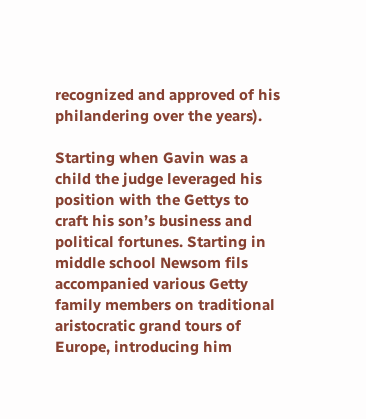recognized and approved of his philandering over the years).

Starting when Gavin was a child the judge leveraged his position with the Gettys to craft his son’s business and political fortunes. Starting in middle school Newsom fils accompanied various Getty family members on traditional aristocratic grand tours of Europe, introducing him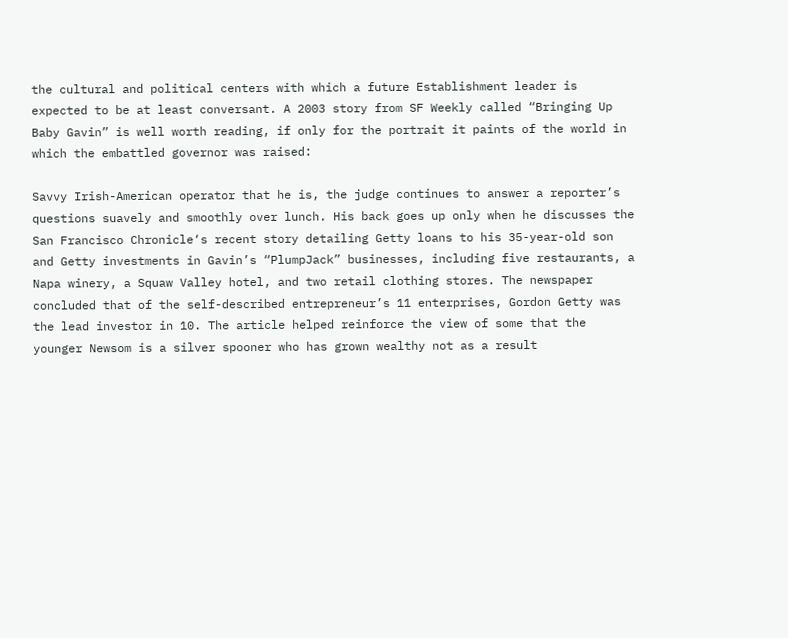the cultural and political centers with which a future Establishment leader is expected to be at least conversant. A 2003 story from SF Weekly called “Bringing Up Baby Gavin” is well worth reading, if only for the portrait it paints of the world in which the embattled governor was raised:

Savvy Irish-American operator that he is, the judge continues to answer a reporter’s questions suavely and smoothly over lunch. His back goes up only when he discusses the San Francisco Chronicle‘s recent story detailing Getty loans to his 35-year-old son and Getty investments in Gavin’s “PlumpJack” businesses, including five restaurants, a Napa winery, a Squaw Valley hotel, and two retail clothing stores. The newspaper concluded that of the self-described entrepreneur’s 11 enterprises, Gordon Getty was the lead investor in 10. The article helped reinforce the view of some that the younger Newsom is a silver spooner who has grown wealthy not as a result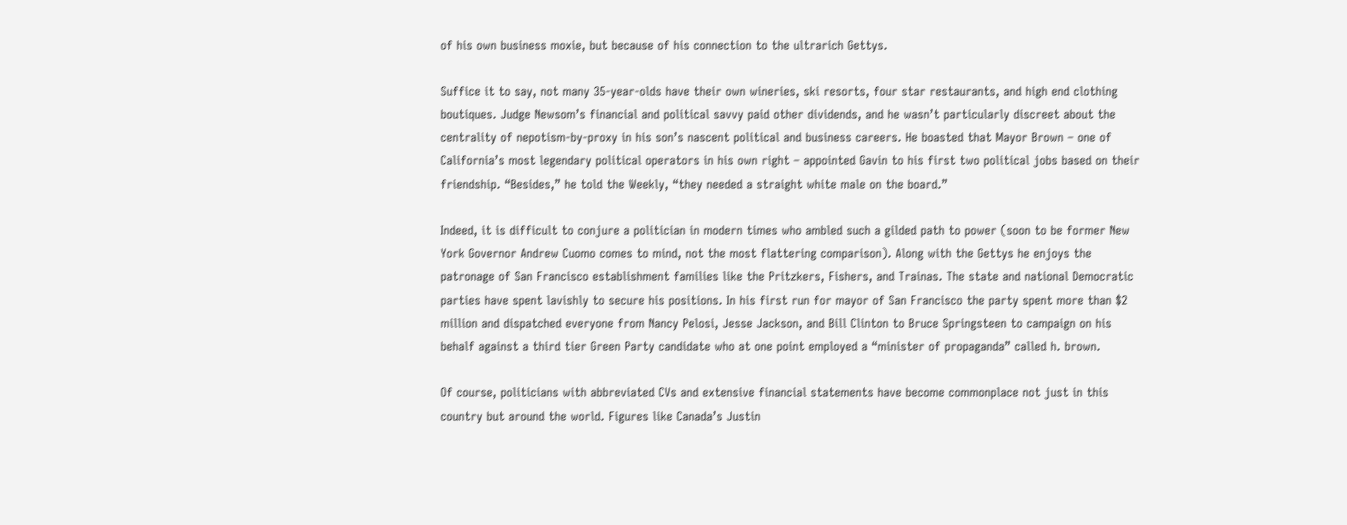of his own business moxie, but because of his connection to the ultrarich Gettys.

Suffice it to say, not many 35-year-olds have their own wineries, ski resorts, four star restaurants, and high end clothing boutiques. Judge Newsom’s financial and political savvy paid other dividends, and he wasn’t particularly discreet about the centrality of nepotism-by-proxy in his son’s nascent political and business careers. He boasted that Mayor Brown – one of California’s most legendary political operators in his own right – appointed Gavin to his first two political jobs based on their friendship. “Besides,” he told the Weekly, “they needed a straight white male on the board.”

Indeed, it is difficult to conjure a politician in modern times who ambled such a gilded path to power (soon to be former New York Governor Andrew Cuomo comes to mind, not the most flattering comparison). Along with the Gettys he enjoys the patronage of San Francisco establishment families like the Pritzkers, Fishers, and Trainas. The state and national Democratic parties have spent lavishly to secure his positions. In his first run for mayor of San Francisco the party spent more than $2 million and dispatched everyone from Nancy Pelosi, Jesse Jackson, and Bill Clinton to Bruce Springsteen to campaign on his behalf against a third tier Green Party candidate who at one point employed a “minister of propaganda” called h. brown.

Of course, politicians with abbreviated CVs and extensive financial statements have become commonplace not just in this country but around the world. Figures like Canada’s Justin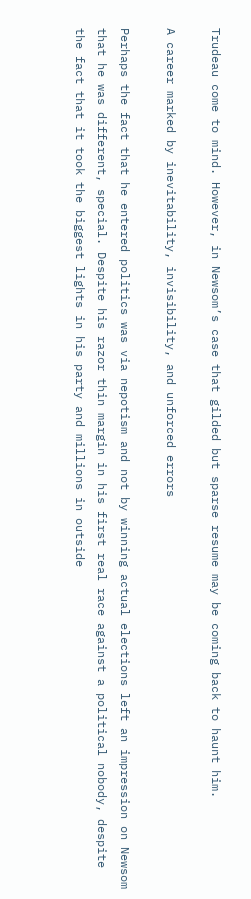Trudeau come to mind. However, in Newsom’s case that gilded but sparse resume may be coming back to haunt him.

A career marked by inevitability, invisibility, and unforced errors

Perhaps the fact that he entered politics was via nepotism and not by winning actual elections left an impression on Newsom that he was different, special. Despite his razor thin margin in his first real race against a political nobody, despite the fact that it took the biggest lights in his party and millions in outside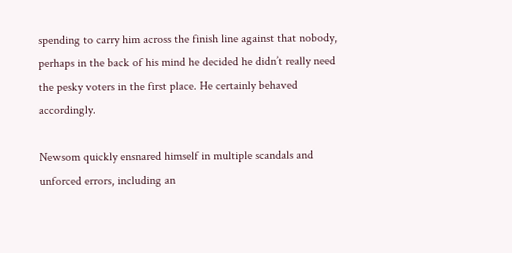spending to carry him across the finish line against that nobody, perhaps in the back of his mind he decided he didn’t really need the pesky voters in the first place. He certainly behaved accordingly.

Newsom quickly ensnared himself in multiple scandals and unforced errors, including an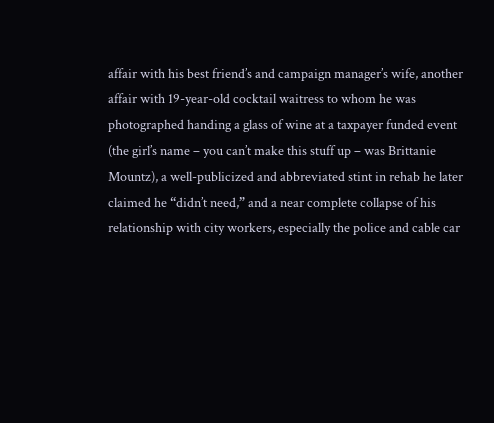affair with his best friend’s and campaign manager’s wife, another affair with 19-year-old cocktail waitress to whom he was photographed handing a glass of wine at a taxpayer funded event (the girl’s name – you can’t make this stuff up – was Brittanie Mountz), a well-publicized and abbreviated stint in rehab he later claimed he “didn’t need,” and a near complete collapse of his relationship with city workers, especially the police and cable car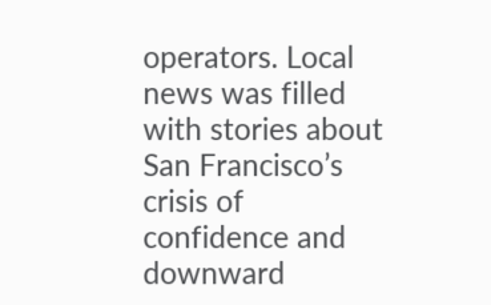operators. Local news was filled with stories about San Francisco’s crisis of confidence and downward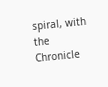spiral, with the Chronicle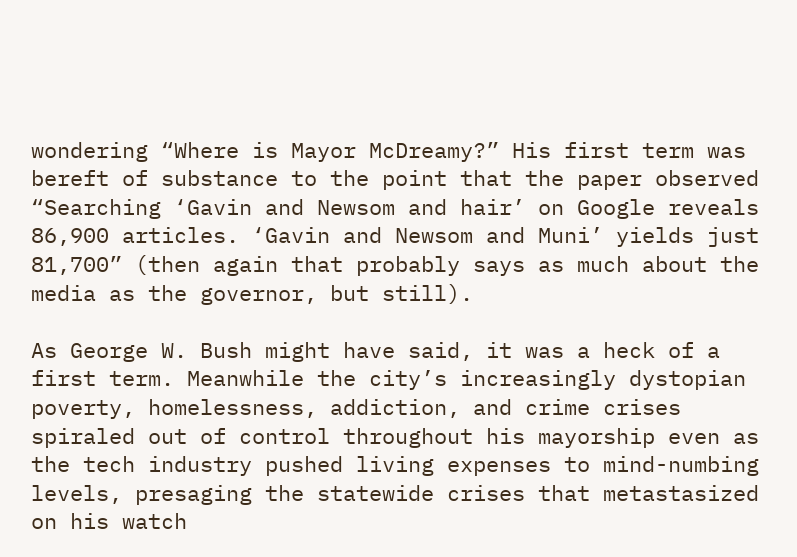wondering “Where is Mayor McDreamy?” His first term was bereft of substance to the point that the paper observed “Searching ‘Gavin and Newsom and hair’ on Google reveals 86,900 articles. ‘Gavin and Newsom and Muni’ yields just 81,700” (then again that probably says as much about the media as the governor, but still).

As George W. Bush might have said, it was a heck of a first term. Meanwhile the city’s increasingly dystopian poverty, homelessness, addiction, and crime crises spiraled out of control throughout his mayorship even as the tech industry pushed living expenses to mind-numbing levels, presaging the statewide crises that metastasized on his watch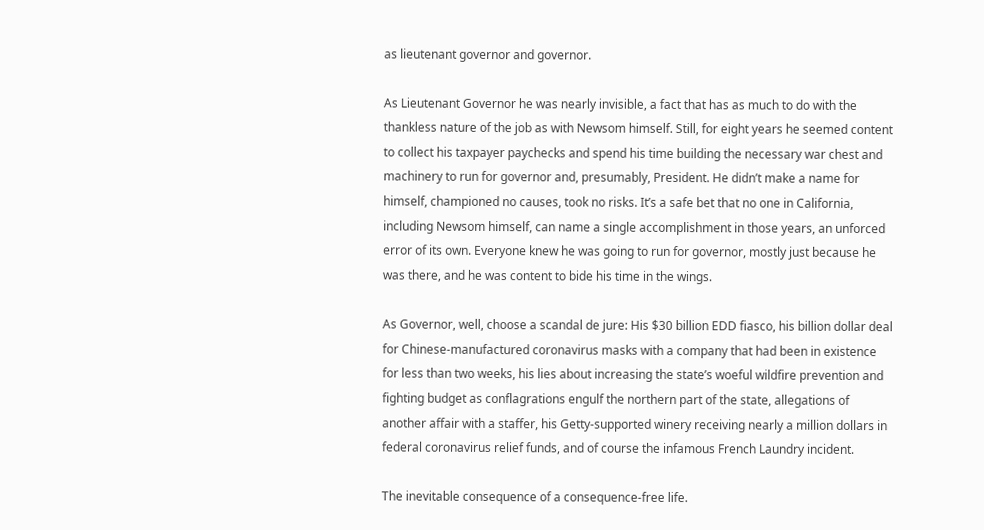as lieutenant governor and governor.

As Lieutenant Governor he was nearly invisible, a fact that has as much to do with the thankless nature of the job as with Newsom himself. Still, for eight years he seemed content to collect his taxpayer paychecks and spend his time building the necessary war chest and machinery to run for governor and, presumably, President. He didn’t make a name for himself, championed no causes, took no risks. It’s a safe bet that no one in California, including Newsom himself, can name a single accomplishment in those years, an unforced error of its own. Everyone knew he was going to run for governor, mostly just because he was there, and he was content to bide his time in the wings.

As Governor, well, choose a scandal de jure: His $30 billion EDD fiasco, his billion dollar deal for Chinese-manufactured coronavirus masks with a company that had been in existence for less than two weeks, his lies about increasing the state’s woeful wildfire prevention and fighting budget as conflagrations engulf the northern part of the state, allegations of another affair with a staffer, his Getty-supported winery receiving nearly a million dollars in federal coronavirus relief funds, and of course the infamous French Laundry incident.

The inevitable consequence of a consequence-free life.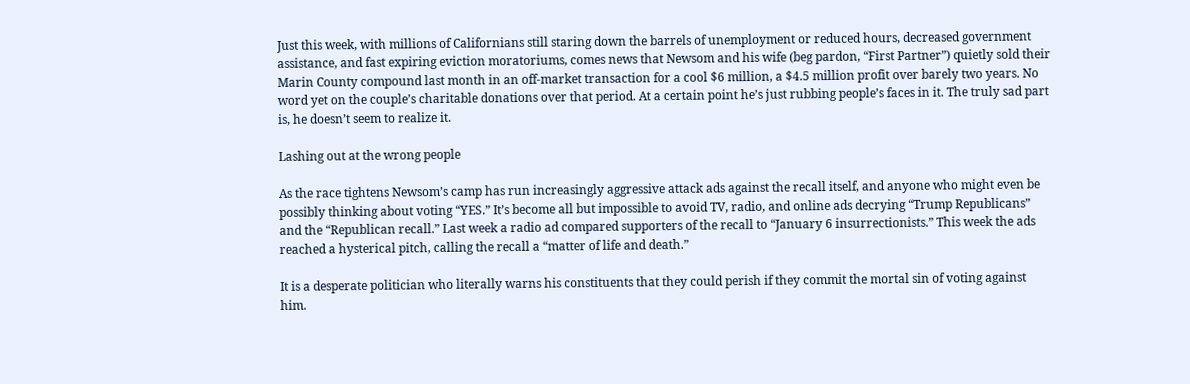Just this week, with millions of Californians still staring down the barrels of unemployment or reduced hours, decreased government assistance, and fast expiring eviction moratoriums, comes news that Newsom and his wife (beg pardon, “First Partner”) quietly sold their Marin County compound last month in an off-market transaction for a cool $6 million, a $4.5 million profit over barely two years. No word yet on the couple’s charitable donations over that period. At a certain point he’s just rubbing people’s faces in it. The truly sad part is, he doesn’t seem to realize it.

Lashing out at the wrong people

As the race tightens Newsom’s camp has run increasingly aggressive attack ads against the recall itself, and anyone who might even be possibly thinking about voting “YES.” It’s become all but impossible to avoid TV, radio, and online ads decrying “Trump Republicans” and the “Republican recall.” Last week a radio ad compared supporters of the recall to “January 6 insurrectionists.” This week the ads reached a hysterical pitch, calling the recall a “matter of life and death.”

It is a desperate politician who literally warns his constituents that they could perish if they commit the mortal sin of voting against him.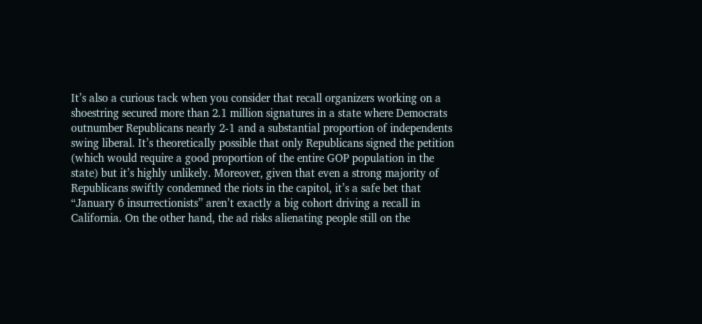It’s also a curious tack when you consider that recall organizers working on a shoestring secured more than 2.1 million signatures in a state where Democrats outnumber Republicans nearly 2-1 and a substantial proportion of independents swing liberal. It’s theoretically possible that only Republicans signed the petition (which would require a good proportion of the entire GOP population in the state) but it’s highly unlikely. Moreover, given that even a strong majority of Republicans swiftly condemned the riots in the capitol, it’s a safe bet that “January 6 insurrectionists” aren’t exactly a big cohort driving a recall in California. On the other hand, the ad risks alienating people still on the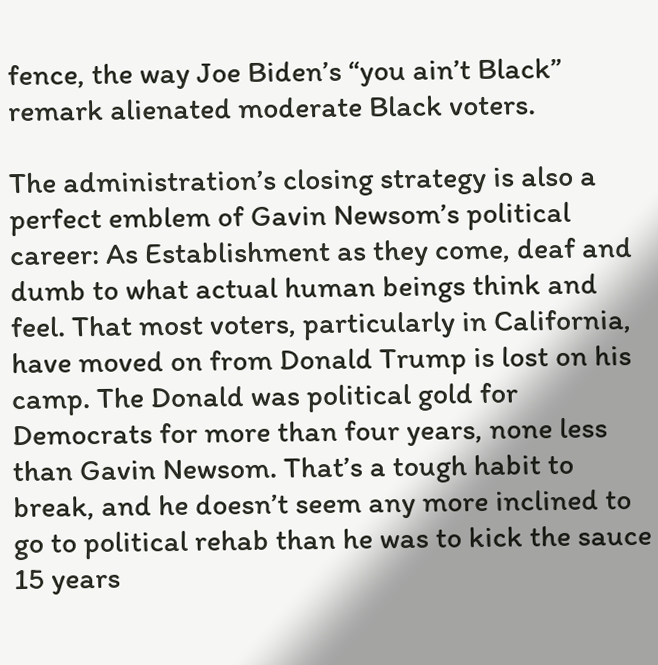fence, the way Joe Biden’s “you ain’t Black” remark alienated moderate Black voters.

The administration’s closing strategy is also a perfect emblem of Gavin Newsom’s political career: As Establishment as they come, deaf and dumb to what actual human beings think and feel. That most voters, particularly in California, have moved on from Donald Trump is lost on his camp. The Donald was political gold for Democrats for more than four years, none less than Gavin Newsom. That’s a tough habit to break, and he doesn’t seem any more inclined to go to political rehab than he was to kick the sauce 15 years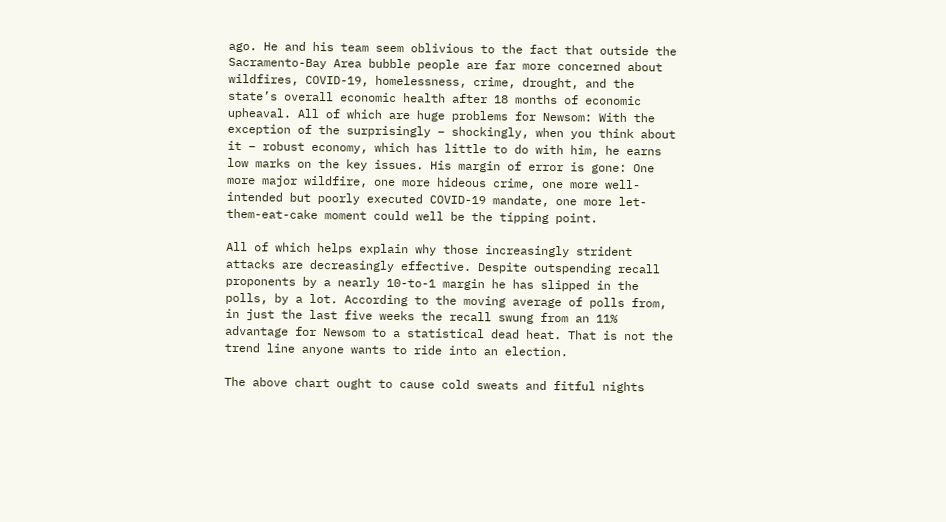ago. He and his team seem oblivious to the fact that outside the Sacramento-Bay Area bubble people are far more concerned about wildfires, COVID-19, homelessness, crime, drought, and the state’s overall economic health after 18 months of economic upheaval. All of which are huge problems for Newsom: With the exception of the surprisingly – shockingly, when you think about it – robust economy, which has little to do with him, he earns low marks on the key issues. His margin of error is gone: One more major wildfire, one more hideous crime, one more well-intended but poorly executed COVID-19 mandate, one more let-them-eat-cake moment could well be the tipping point.

All of which helps explain why those increasingly strident attacks are decreasingly effective. Despite outspending recall proponents by a nearly 10-to-1 margin he has slipped in the polls, by a lot. According to the moving average of polls from, in just the last five weeks the recall swung from an 11% advantage for Newsom to a statistical dead heat. That is not the trend line anyone wants to ride into an election.

The above chart ought to cause cold sweats and fitful nights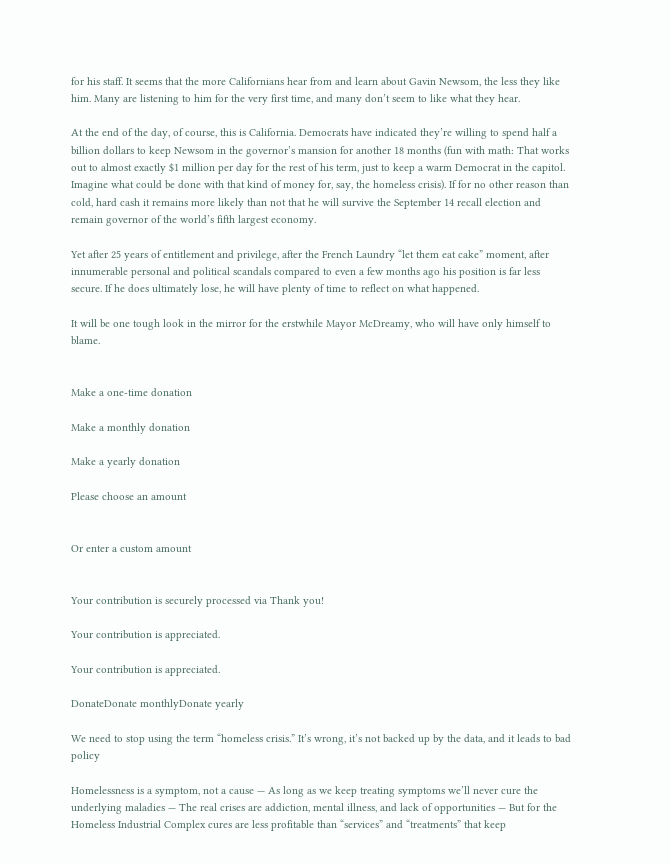for his staff. It seems that the more Californians hear from and learn about Gavin Newsom, the less they like him. Many are listening to him for the very first time, and many don’t seem to like what they hear.

At the end of the day, of course, this is California. Democrats have indicated they’re willing to spend half a billion dollars to keep Newsom in the governor’s mansion for another 18 months (fun with math: That works out to almost exactly $1 million per day for the rest of his term, just to keep a warm Democrat in the capitol. Imagine what could be done with that kind of money for, say, the homeless crisis). If for no other reason than cold, hard cash it remains more likely than not that he will survive the September 14 recall election and remain governor of the world’s fifth largest economy.

Yet after 25 years of entitlement and privilege, after the French Laundry “let them eat cake” moment, after innumerable personal and political scandals compared to even a few months ago his position is far less secure. If he does ultimately lose, he will have plenty of time to reflect on what happened.

It will be one tough look in the mirror for the erstwhile Mayor McDreamy, who will have only himself to blame.


Make a one-time donation

Make a monthly donation

Make a yearly donation

Please choose an amount


Or enter a custom amount


Your contribution is securely processed via Thank you!

Your contribution is appreciated.

Your contribution is appreciated.

DonateDonate monthlyDonate yearly

We need to stop using the term “homeless crisis.” It’s wrong, it’s not backed up by the data, and it leads to bad policy

Homelessness is a symptom, not a cause — As long as we keep treating symptoms we’ll never cure the underlying maladies — The real crises are addiction, mental illness, and lack of opportunities — But for the Homeless Industrial Complex cures are less profitable than “services” and “treatments” that keep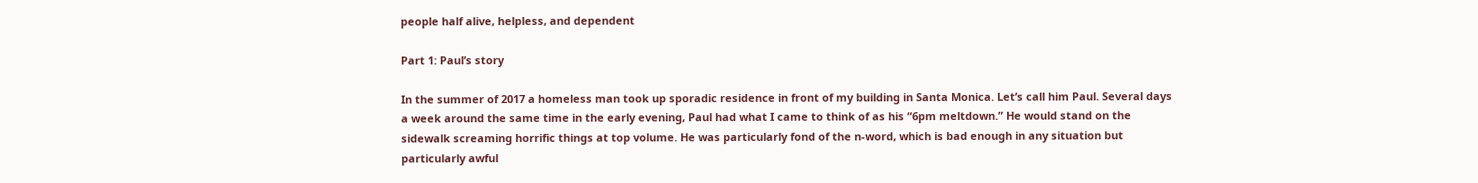people half alive, helpless, and dependent

Part 1: Paul’s story

In the summer of 2017 a homeless man took up sporadic residence in front of my building in Santa Monica. Let’s call him Paul. Several days a week around the same time in the early evening, Paul had what I came to think of as his “6pm meltdown.” He would stand on the sidewalk screaming horrific things at top volume. He was particularly fond of the n-word, which is bad enough in any situation but particularly awful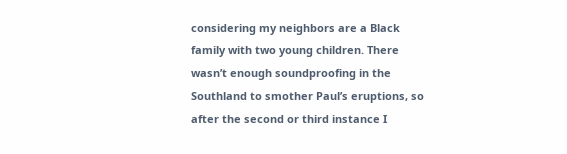considering my neighbors are a Black family with two young children. There wasn’t enough soundproofing in the Southland to smother Paul’s eruptions, so after the second or third instance I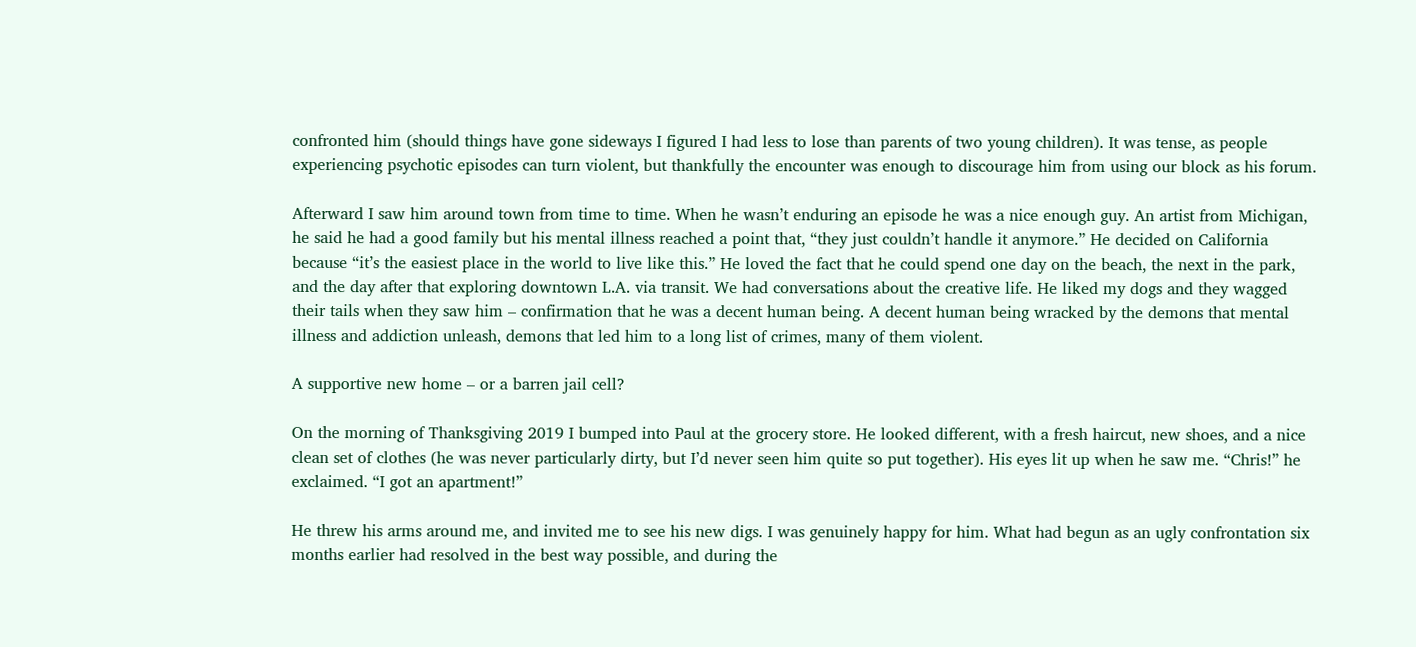confronted him (should things have gone sideways I figured I had less to lose than parents of two young children). It was tense, as people experiencing psychotic episodes can turn violent, but thankfully the encounter was enough to discourage him from using our block as his forum.

Afterward I saw him around town from time to time. When he wasn’t enduring an episode he was a nice enough guy. An artist from Michigan, he said he had a good family but his mental illness reached a point that, “they just couldn’t handle it anymore.” He decided on California because “it’s the easiest place in the world to live like this.” He loved the fact that he could spend one day on the beach, the next in the park, and the day after that exploring downtown L.A. via transit. We had conversations about the creative life. He liked my dogs and they wagged their tails when they saw him – confirmation that he was a decent human being. A decent human being wracked by the demons that mental illness and addiction unleash, demons that led him to a long list of crimes, many of them violent.

A supportive new home – or a barren jail cell?

On the morning of Thanksgiving 2019 I bumped into Paul at the grocery store. He looked different, with a fresh haircut, new shoes, and a nice clean set of clothes (he was never particularly dirty, but I’d never seen him quite so put together). His eyes lit up when he saw me. “Chris!” he exclaimed. “I got an apartment!”

He threw his arms around me, and invited me to see his new digs. I was genuinely happy for him. What had begun as an ugly confrontation six months earlier had resolved in the best way possible, and during the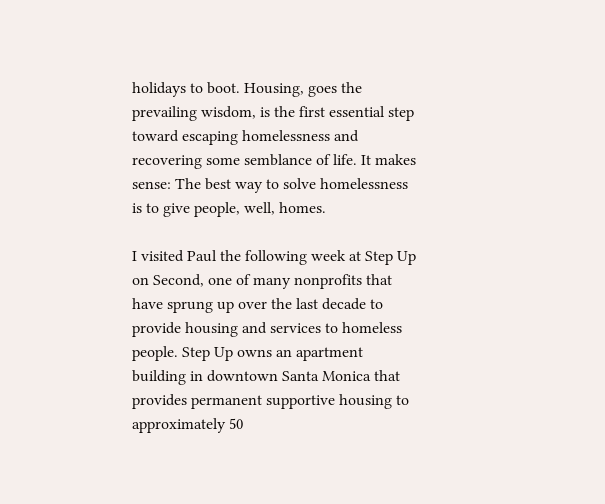holidays to boot. Housing, goes the prevailing wisdom, is the first essential step toward escaping homelessness and recovering some semblance of life. It makes sense: The best way to solve homelessness is to give people, well, homes.

I visited Paul the following week at Step Up on Second, one of many nonprofits that have sprung up over the last decade to provide housing and services to homeless people. Step Up owns an apartment building in downtown Santa Monica that provides permanent supportive housing to approximately 50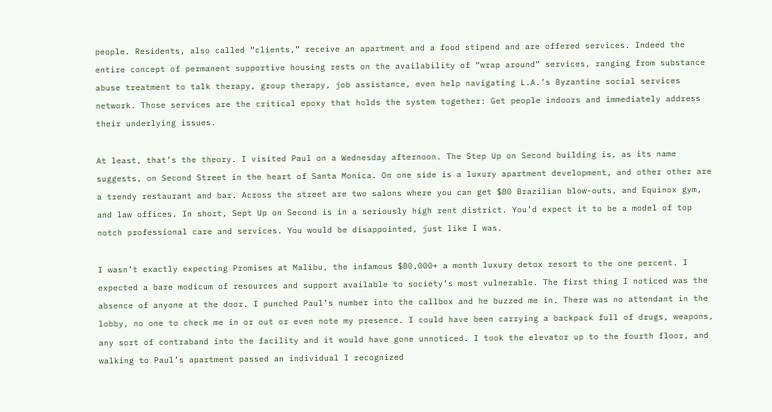people. Residents, also called “clients,” receive an apartment and a food stipend and are offered services. Indeed the entire concept of permanent supportive housing rests on the availability of “wrap around” services, ranging from substance abuse treatment to talk therapy, group therapy, job assistance, even help navigating L.A.’s Byzantine social services network. Those services are the critical epoxy that holds the system together: Get people indoors and immediately address their underlying issues.

At least, that’s the theory. I visited Paul on a Wednesday afternoon. The Step Up on Second building is, as its name suggests, on Second Street in the heart of Santa Monica. On one side is a luxury apartment development, and other other are a trendy restaurant and bar. Across the street are two salons where you can get $80 Brazilian blow-outs, and Equinox gym, and law offices. In short, Sept Up on Second is in a seriously high rent district. You’d expect it to be a model of top notch professional care and services. You would be disappointed, just like I was.

I wasn’t exactly expecting Promises at Malibu, the infamous $80,000+ a month luxury detox resort to the one percent. I expected a bare modicum of resources and support available to society’s most vulnerable. The first thing I noticed was the absence of anyone at the door. I punched Paul’s number into the callbox and he buzzed me in. There was no attendant in the lobby, no one to check me in or out or even note my presence. I could have been carrying a backpack full of drugs, weapons, any sort of contraband into the facility and it would have gone unnoticed. I took the elevator up to the fourth floor, and walking to Paul’s apartment passed an individual I recognized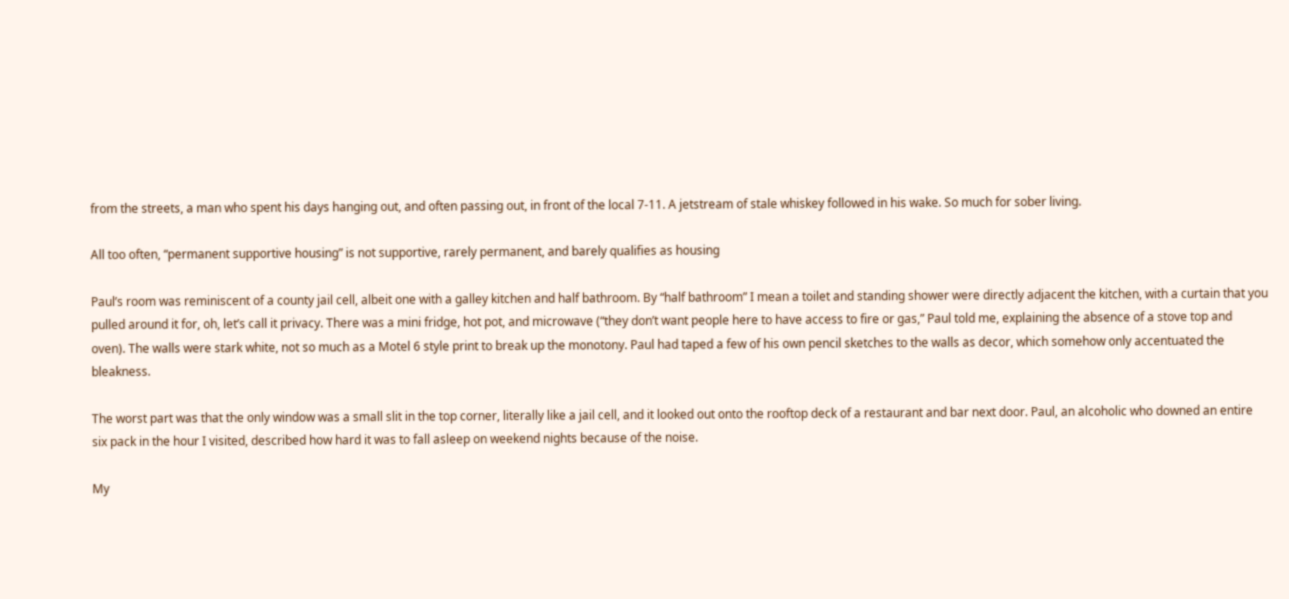from the streets, a man who spent his days hanging out, and often passing out, in front of the local 7-11. A jetstream of stale whiskey followed in his wake. So much for sober living.

All too often, “permanent supportive housing” is not supportive, rarely permanent, and barely qualifies as housing

Paul’s room was reminiscent of a county jail cell, albeit one with a galley kitchen and half bathroom. By “half bathroom” I mean a toilet and standing shower were directly adjacent the kitchen, with a curtain that you pulled around it for, oh, let’s call it privacy. There was a mini fridge, hot pot, and microwave (“they don’t want people here to have access to fire or gas,” Paul told me, explaining the absence of a stove top and oven). The walls were stark white, not so much as a Motel 6 style print to break up the monotony. Paul had taped a few of his own pencil sketches to the walls as decor, which somehow only accentuated the bleakness.

The worst part was that the only window was a small slit in the top corner, literally like a jail cell, and it looked out onto the rooftop deck of a restaurant and bar next door. Paul, an alcoholic who downed an entire six pack in the hour I visited, described how hard it was to fall asleep on weekend nights because of the noise.

My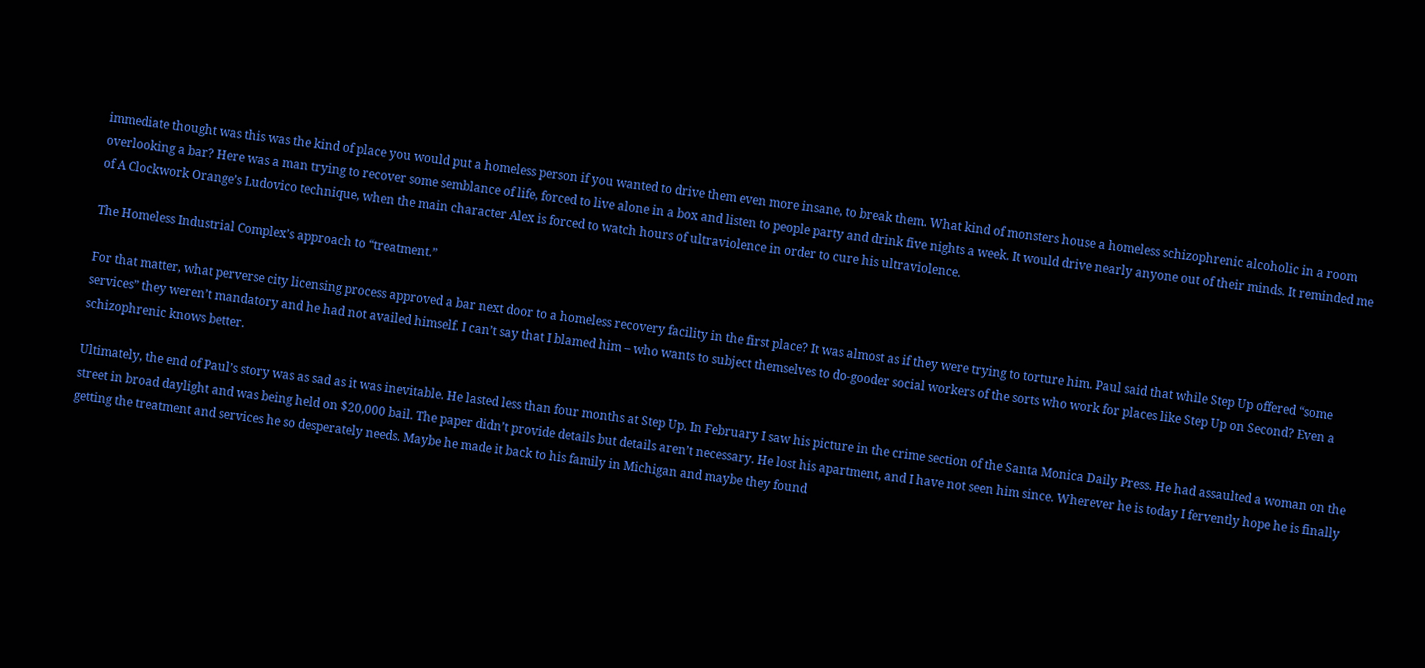immediate thought was this was the kind of place you would put a homeless person if you wanted to drive them even more insane, to break them. What kind of monsters house a homeless schizophrenic alcoholic in a room overlooking a bar? Here was a man trying to recover some semblance of life, forced to live alone in a box and listen to people party and drink five nights a week. It would drive nearly anyone out of their minds. It reminded me of A Clockwork Orange’s Ludovico technique, when the main character Alex is forced to watch hours of ultraviolence in order to cure his ultraviolence.

The Homeless Industrial Complex’s approach to “treatment.”

For that matter, what perverse city licensing process approved a bar next door to a homeless recovery facility in the first place? It was almost as if they were trying to torture him. Paul said that while Step Up offered “some services” they weren’t mandatory and he had not availed himself. I can’t say that I blamed him – who wants to subject themselves to do-gooder social workers of the sorts who work for places like Step Up on Second? Even a schizophrenic knows better.

Ultimately, the end of Paul’s story was as sad as it was inevitable. He lasted less than four months at Step Up. In February I saw his picture in the crime section of the Santa Monica Daily Press. He had assaulted a woman on the street in broad daylight and was being held on $20,000 bail. The paper didn’t provide details but details aren’t necessary. He lost his apartment, and I have not seen him since. Wherever he is today I fervently hope he is finally getting the treatment and services he so desperately needs. Maybe he made it back to his family in Michigan and maybe they found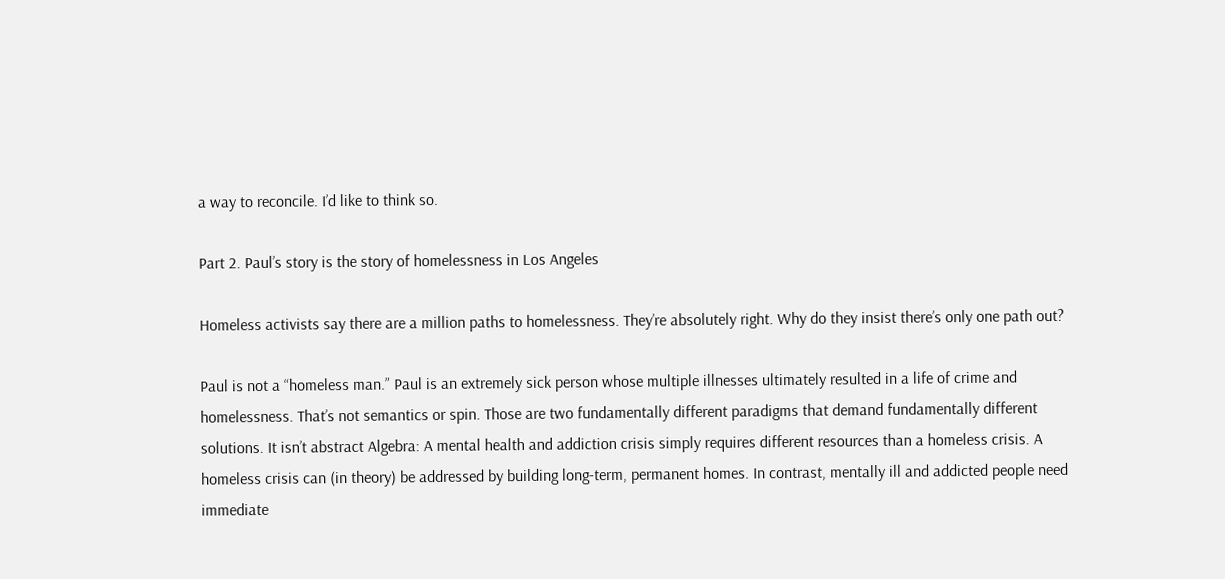a way to reconcile. I’d like to think so.

Part 2. Paul’s story is the story of homelessness in Los Angeles

Homeless activists say there are a million paths to homelessness. They’re absolutely right. Why do they insist there’s only one path out?

Paul is not a “homeless man.” Paul is an extremely sick person whose multiple illnesses ultimately resulted in a life of crime and homelessness. That’s not semantics or spin. Those are two fundamentally different paradigms that demand fundamentally different solutions. It isn’t abstract Algebra: A mental health and addiction crisis simply requires different resources than a homeless crisis. A homeless crisis can (in theory) be addressed by building long-term, permanent homes. In contrast, mentally ill and addicted people need immediate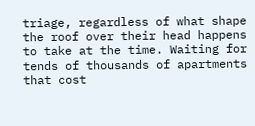triage, regardless of what shape the roof over their head happens to take at the time. Waiting for tends of thousands of apartments that cost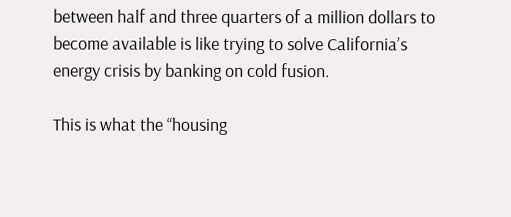between half and three quarters of a million dollars to become available is like trying to solve California’s energy crisis by banking on cold fusion.

This is what the “housing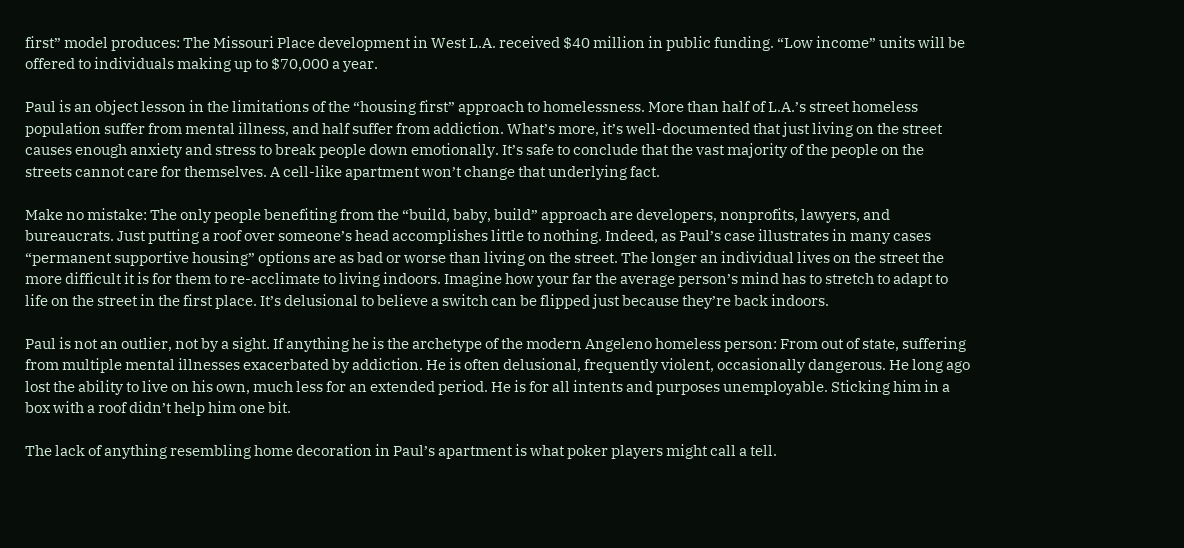first” model produces: The Missouri Place development in West L.A. received $40 million in public funding. “Low income” units will be offered to individuals making up to $70,000 a year.

Paul is an object lesson in the limitations of the “housing first” approach to homelessness. More than half of L.A.’s street homeless population suffer from mental illness, and half suffer from addiction. What’s more, it’s well-documented that just living on the street causes enough anxiety and stress to break people down emotionally. It’s safe to conclude that the vast majority of the people on the streets cannot care for themselves. A cell-like apartment won’t change that underlying fact.

Make no mistake: The only people benefiting from the “build, baby, build” approach are developers, nonprofits, lawyers, and bureaucrats. Just putting a roof over someone’s head accomplishes little to nothing. Indeed, as Paul’s case illustrates in many cases “permanent supportive housing” options are as bad or worse than living on the street. The longer an individual lives on the street the more difficult it is for them to re-acclimate to living indoors. Imagine how your far the average person’s mind has to stretch to adapt to life on the street in the first place. It’s delusional to believe a switch can be flipped just because they’re back indoors.

Paul is not an outlier, not by a sight. If anything he is the archetype of the modern Angeleno homeless person: From out of state, suffering from multiple mental illnesses exacerbated by addiction. He is often delusional, frequently violent, occasionally dangerous. He long ago lost the ability to live on his own, much less for an extended period. He is for all intents and purposes unemployable. Sticking him in a box with a roof didn’t help him one bit.

The lack of anything resembling home decoration in Paul’s apartment is what poker players might call a tell.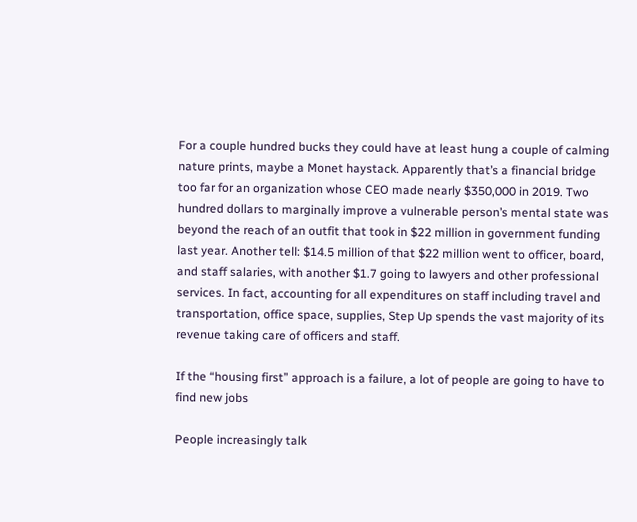For a couple hundred bucks they could have at least hung a couple of calming nature prints, maybe a Monet haystack. Apparently that’s a financial bridge too far for an organization whose CEO made nearly $350,000 in 2019. Two hundred dollars to marginally improve a vulnerable person’s mental state was beyond the reach of an outfit that took in $22 million in government funding last year. Another tell: $14.5 million of that $22 million went to officer, board, and staff salaries, with another $1.7 going to lawyers and other professional services. In fact, accounting for all expenditures on staff including travel and transportation, office space, supplies, Step Up spends the vast majority of its revenue taking care of officers and staff.

If the “housing first” approach is a failure, a lot of people are going to have to find new jobs

People increasingly talk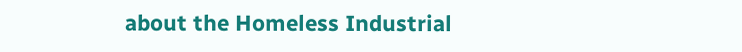about the Homeless Industrial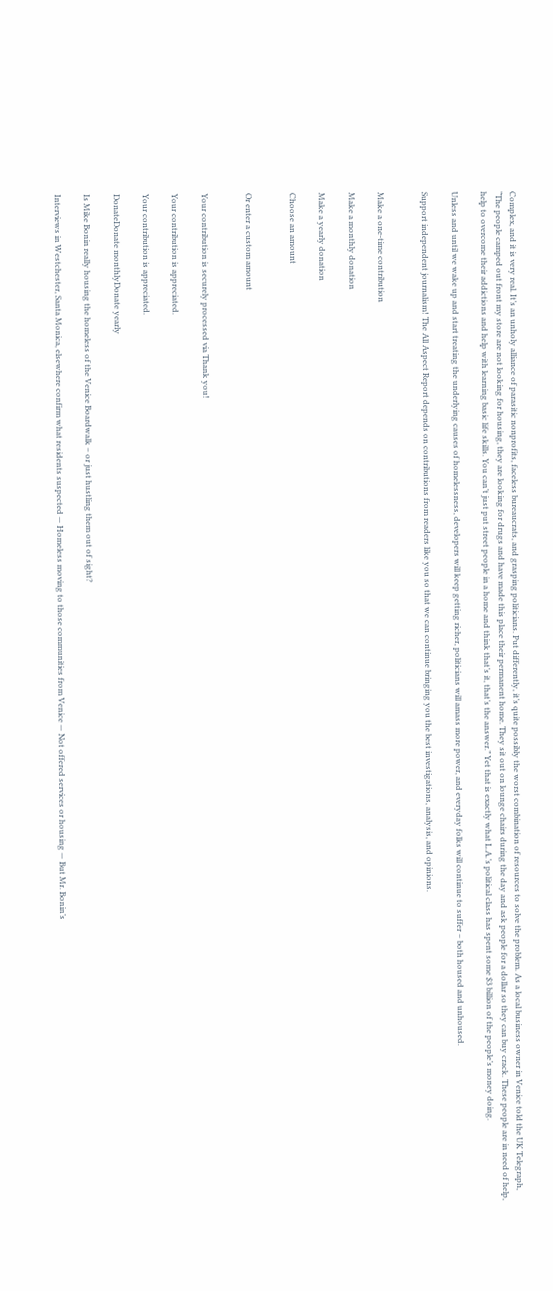Complex, and it is very real. It’s an unholy alliance of parasitic nonprofits, faceless bureaucrats, and grasping politicians. Put differently, it’s quite possibly the worst combination of resources to solve the problem. As a local business owner in Venice told the UK Telegraph, “The people camped out front my store are not looking for housing, they are looking for drugs and have made this place their permanent home. They sit out on lounge chairs during the day and ask people for a dollar so they can buy crack. These people are in need of help, help to overcome their addictions and help with learning basic life skills. You can’t just put street people in a home and think that’s it, that’s the answer.” Yet that is exactly what L.A.’s political class has spent some $3 billion of the people’s money doing.

Unless and until we wake up and start treating the underlying causes of homelessness, developers will keep getting richer, politicians will amass more power, and everyday folks will continue to suffer – both housed and unhoused.

Support independent journalism! The All Aspect Report depends on contributions from readers like you so that we can continue bringing you the best investigations, analysis, and opinions.


Make a one-time contribution

Make a monthly donation

Make a yearly donation

Choose an amount


Or enter a custom amount


Your contribution is securely processed via Thank you!

Your contribution is appreciated.

Your contribution is appreciated.

DonateDonate monthlyDonate yearly

Is Mike Bonin really housing the homeless of the Venice Boardwalk – or just hustling them out of sight?

Interviews in Westchester, Santa Monica, elsewhere confirm what residents suspected — Homeless moving to those communities from Venice — Not offered services or housing — But Mr. Bonin’s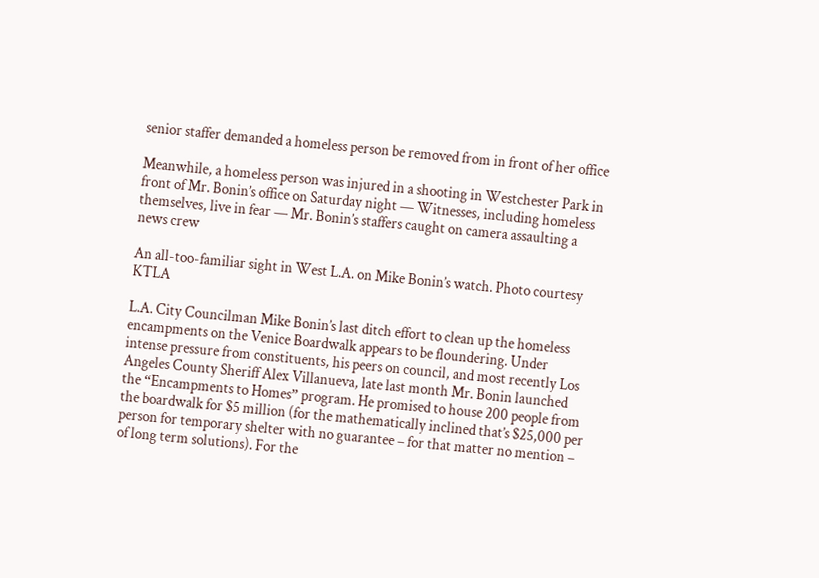senior staffer demanded a homeless person be removed from in front of her office

Meanwhile, a homeless person was injured in a shooting in Westchester Park in front of Mr. Bonin’s office on Saturday night — Witnesses, including homeless themselves, live in fear — Mr. Bonin’s staffers caught on camera assaulting a news crew

An all-too-familiar sight in West L.A. on Mike Bonin’s watch. Photo courtesy KTLA

L.A. City Councilman Mike Bonin’s last ditch effort to clean up the homeless encampments on the Venice Boardwalk appears to be floundering. Under intense pressure from constituents, his peers on council, and most recently Los Angeles County Sheriff Alex Villanueva, late last month Mr. Bonin launched the “Encampments to Homes” program. He promised to house 200 people from the boardwalk for $5 million (for the mathematically inclined that’s $25,000 per person for temporary shelter with no guarantee – for that matter no mention – of long term solutions). For the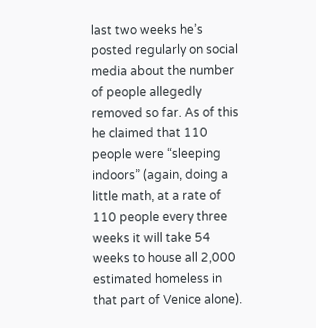last two weeks he’s posted regularly on social media about the number of people allegedly removed so far. As of this he claimed that 110 people were “sleeping indoors” (again, doing a little math, at a rate of 110 people every three weeks it will take 54 weeks to house all 2,000 estimated homeless in that part of Venice alone).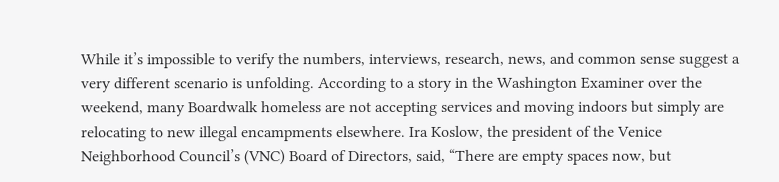While it’s impossible to verify the numbers, interviews, research, news, and common sense suggest a very different scenario is unfolding. According to a story in the Washington Examiner over the weekend, many Boardwalk homeless are not accepting services and moving indoors but simply are relocating to new illegal encampments elsewhere. Ira Koslow, the president of the Venice Neighborhood Council’s (VNC) Board of Directors, said, “There are empty spaces now, but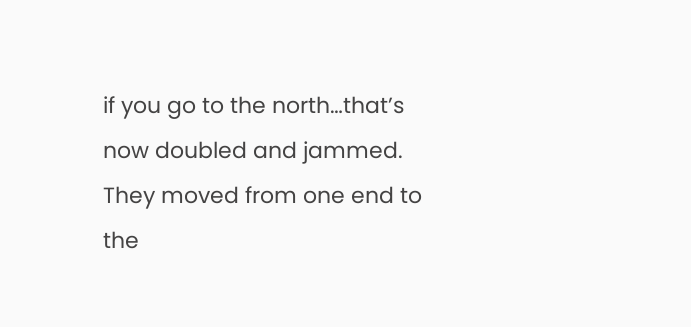if you go to the north…that’s now doubled and jammed. They moved from one end to the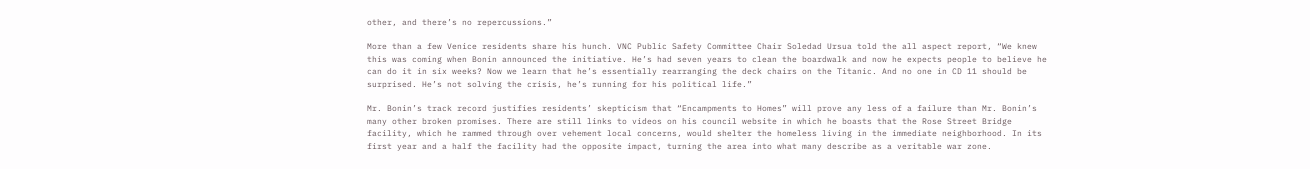other, and there’s no repercussions.”

More than a few Venice residents share his hunch. VNC Public Safety Committee Chair Soledad Ursua told the all aspect report, “We knew this was coming when Bonin announced the initiative. He’s had seven years to clean the boardwalk and now he expects people to believe he can do it in six weeks? Now we learn that he’s essentially rearranging the deck chairs on the Titanic. And no one in CD 11 should be surprised. He’s not solving the crisis, he’s running for his political life.”

Mr. Bonin’s track record justifies residents’ skepticism that “Encampments to Homes” will prove any less of a failure than Mr. Bonin’s many other broken promises. There are still links to videos on his council website in which he boasts that the Rose Street Bridge facility, which he rammed through over vehement local concerns, would shelter the homeless living in the immediate neighborhood. In its first year and a half the facility had the opposite impact, turning the area into what many describe as a veritable war zone.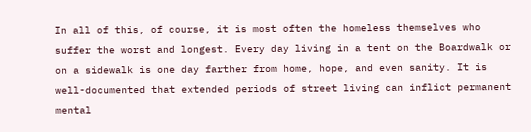In all of this, of course, it is most often the homeless themselves who suffer the worst and longest. Every day living in a tent on the Boardwalk or on a sidewalk is one day farther from home, hope, and even sanity. It is well-documented that extended periods of street living can inflict permanent mental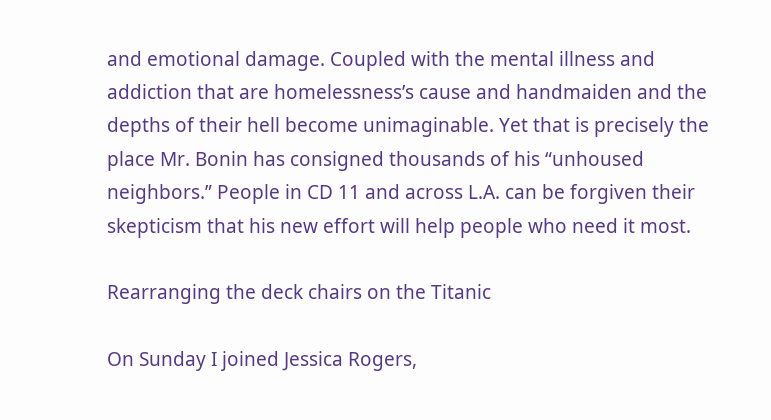and emotional damage. Coupled with the mental illness and addiction that are homelessness’s cause and handmaiden and the depths of their hell become unimaginable. Yet that is precisely the place Mr. Bonin has consigned thousands of his “unhoused neighbors.” People in CD 11 and across L.A. can be forgiven their skepticism that his new effort will help people who need it most.

Rearranging the deck chairs on the Titanic

On Sunday I joined Jessica Rogers,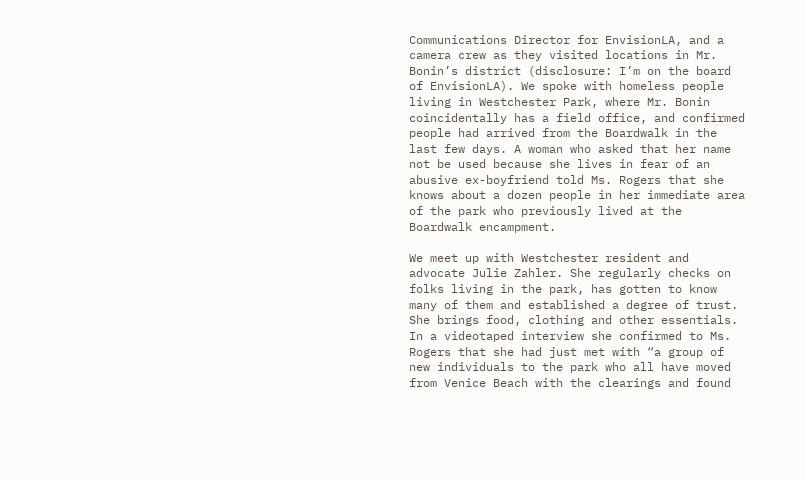Communications Director for EnvisionLA, and a camera crew as they visited locations in Mr. Bonin’s district (disclosure: I’m on the board of EnvisionLA). We spoke with homeless people living in Westchester Park, where Mr. Bonin coincidentally has a field office, and confirmed people had arrived from the Boardwalk in the last few days. A woman who asked that her name not be used because she lives in fear of an abusive ex-boyfriend told Ms. Rogers that she knows about a dozen people in her immediate area of the park who previously lived at the Boardwalk encampment.

We meet up with Westchester resident and advocate Julie Zahler. She regularly checks on folks living in the park, has gotten to know many of them and established a degree of trust. She brings food, clothing and other essentials. In a videotaped interview she confirmed to Ms. Rogers that she had just met with “a group of new individuals to the park who all have moved from Venice Beach with the clearings and found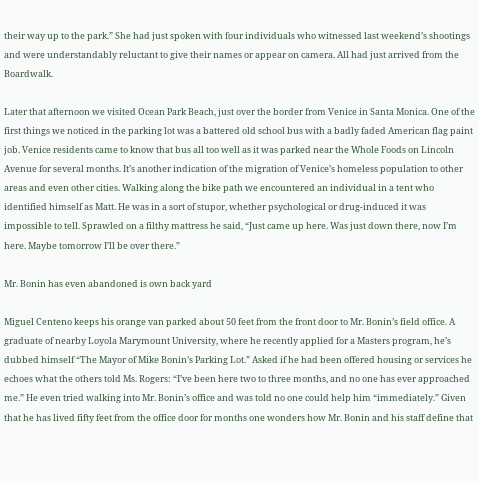their way up to the park.” She had just spoken with four individuals who witnessed last weekend’s shootings and were understandably reluctant to give their names or appear on camera. All had just arrived from the Boardwalk.

Later that afternoon we visited Ocean Park Beach, just over the border from Venice in Santa Monica. One of the first things we noticed in the parking lot was a battered old school bus with a badly faded American flag paint job. Venice residents came to know that bus all too well as it was parked near the Whole Foods on Lincoln Avenue for several months. It’s another indication of the migration of Venice’s homeless population to other areas and even other cities. Walking along the bike path we encountered an individual in a tent who identified himself as Matt. He was in a sort of stupor, whether psychological or drug-induced it was impossible to tell. Sprawled on a filthy mattress he said, “Just came up here. Was just down there, now I’m here. Maybe tomorrow I’ll be over there.”

Mr. Bonin has even abandoned is own back yard

Miguel Centeno keeps his orange van parked about 50 feet from the front door to Mr. Bonin’s field office. A graduate of nearby Loyola Marymount University, where he recently applied for a Masters program, he’s dubbed himself “The Mayor of Mike Bonin’s Parking Lot.” Asked if he had been offered housing or services he echoes what the others told Ms. Rogers: “I’ve been here two to three months, and no one has ever approached me.” He even tried walking into Mr. Bonin’s office and was told no one could help him “immediately.” Given that he has lived fifty feet from the office door for months one wonders how Mr. Bonin and his staff define that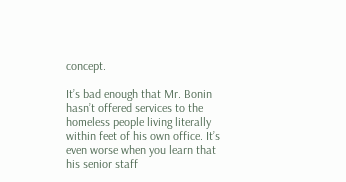concept.

It’s bad enough that Mr. Bonin hasn’t offered services to the homeless people living literally within feet of his own office. It’s even worse when you learn that his senior staff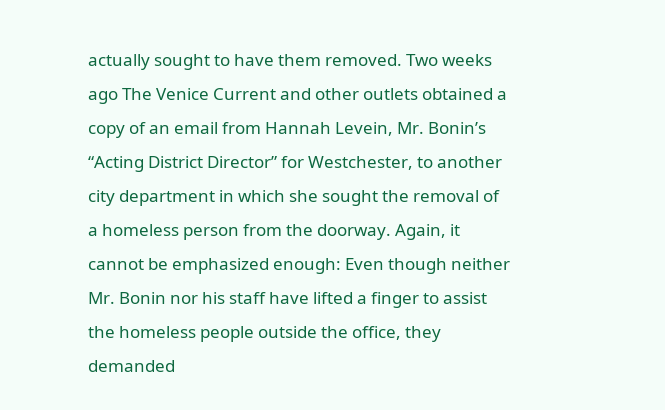actually sought to have them removed. Two weeks ago The Venice Current and other outlets obtained a copy of an email from Hannah Levein, Mr. Bonin’s “Acting District Director” for Westchester, to another city department in which she sought the removal of a homeless person from the doorway. Again, it cannot be emphasized enough: Even though neither Mr. Bonin nor his staff have lifted a finger to assist the homeless people outside the office, they demanded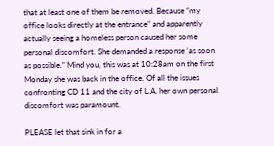that at least one of them be removed. Because “my office looks directly at the entrance” and apparently actually seeing a homeless person caused her some personal discomfort. She demanded a response ‘as soon as possible.” Mind you, this was at 10:28am on the first Monday she was back in the office. Of all the issues confronting CD 11 and the city of L.A. her own personal discomfort was paramount.

PLEASE let that sink in for a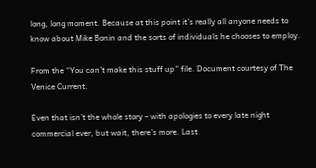long, long moment. Because at this point it’s really all anyone needs to know about Mike Bonin and the sorts of individuals he chooses to employ.

From the “You can’t make this stuff up” file. Document courtesy of The Venice Current.

Even that isn’t the whole story – with apologies to every late night commercial ever, but wait, there’s more. Last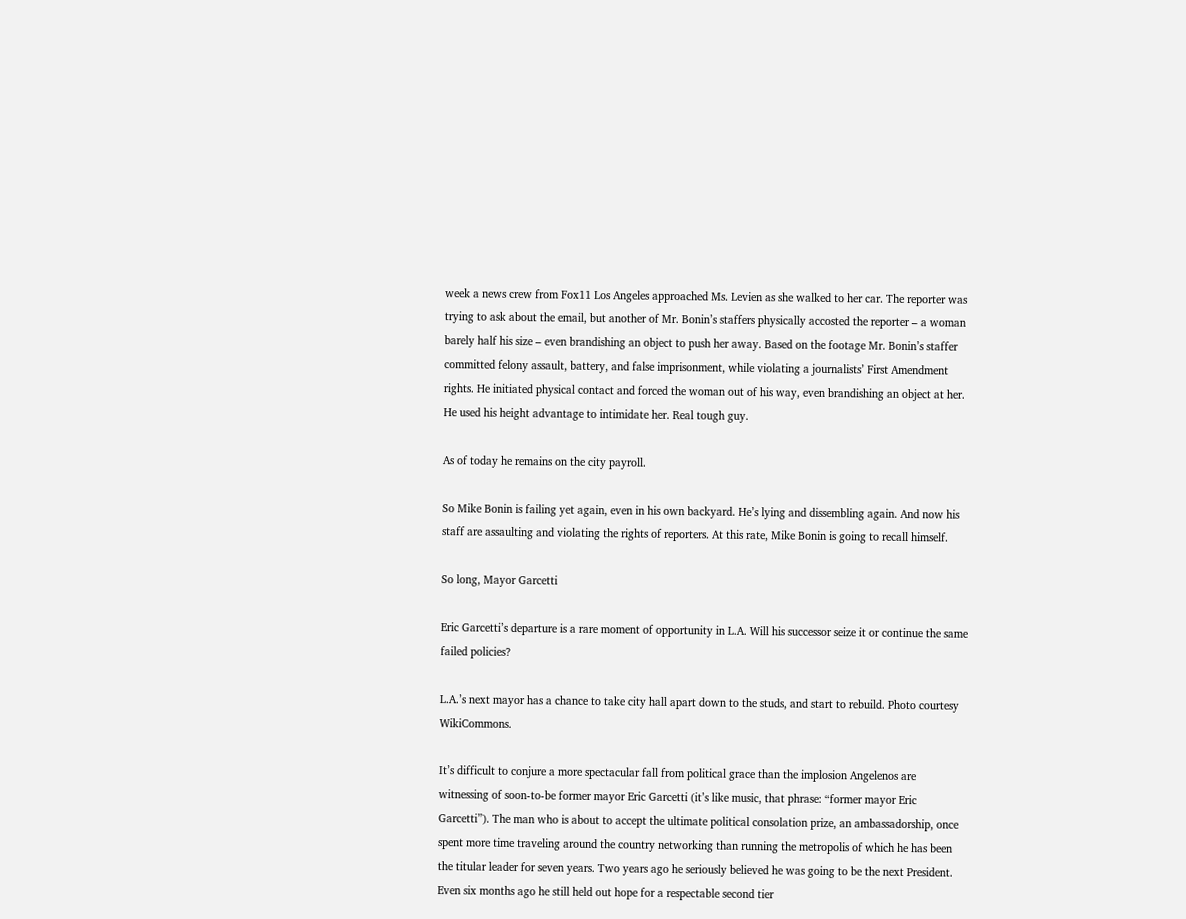week a news crew from Fox11 Los Angeles approached Ms. Levien as she walked to her car. The reporter was trying to ask about the email, but another of Mr. Bonin’s staffers physically accosted the reporter – a woman barely half his size – even brandishing an object to push her away. Based on the footage Mr. Bonin’s staffer committed felony assault, battery, and false imprisonment, while violating a journalists’ First Amendment rights. He initiated physical contact and forced the woman out of his way, even brandishing an object at her. He used his height advantage to intimidate her. Real tough guy.

As of today he remains on the city payroll.

So Mike Bonin is failing yet again, even in his own backyard. He’s lying and dissembling again. And now his staff are assaulting and violating the rights of reporters. At this rate, Mike Bonin is going to recall himself.

So long, Mayor Garcetti

Eric Garcetti’s departure is a rare moment of opportunity in L.A. Will his successor seize it or continue the same failed policies?

L.A.’s next mayor has a chance to take city hall apart down to the studs, and start to rebuild. Photo courtesy WikiCommons.

It’s difficult to conjure a more spectacular fall from political grace than the implosion Angelenos are witnessing of soon-to-be former mayor Eric Garcetti (it’s like music, that phrase: “former mayor Eric Garcetti”). The man who is about to accept the ultimate political consolation prize, an ambassadorship, once spent more time traveling around the country networking than running the metropolis of which he has been the titular leader for seven years. Two years ago he seriously believed he was going to be the next President. Even six months ago he still held out hope for a respectable second tier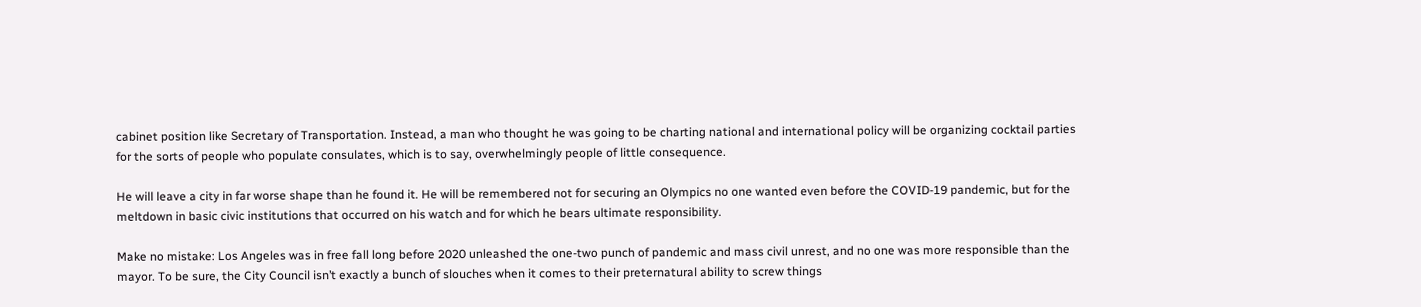cabinet position like Secretary of Transportation. Instead, a man who thought he was going to be charting national and international policy will be organizing cocktail parties for the sorts of people who populate consulates, which is to say, overwhelmingly people of little consequence.

He will leave a city in far worse shape than he found it. He will be remembered not for securing an Olympics no one wanted even before the COVID-19 pandemic, but for the meltdown in basic civic institutions that occurred on his watch and for which he bears ultimate responsibility.

Make no mistake: Los Angeles was in free fall long before 2020 unleashed the one-two punch of pandemic and mass civil unrest, and no one was more responsible than the mayor. To be sure, the City Council isn’t exactly a bunch of slouches when it comes to their preternatural ability to screw things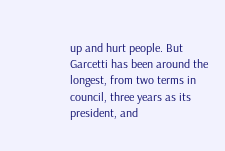up and hurt people. But Garcetti has been around the longest, from two terms in council, three years as its president, and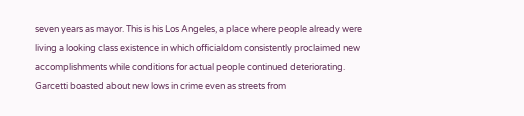seven years as mayor. This is his Los Angeles, a place where people already were living a looking class existence in which officialdom consistently proclaimed new accomplishments while conditions for actual people continued deteriorating. Garcetti boasted about new lows in crime even as streets from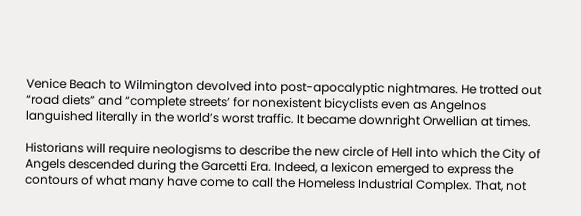Venice Beach to Wilmington devolved into post-apocalyptic nightmares. He trotted out “road diets” and “complete streets’ for nonexistent bicyclists even as Angelnos languished literally in the world’s worst traffic. It became downright Orwellian at times.

Historians will require neologisms to describe the new circle of Hell into which the City of Angels descended during the Garcetti Era. Indeed, a lexicon emerged to express the contours of what many have come to call the Homeless Industrial Complex. That, not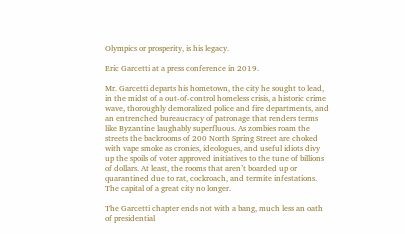Olympics or prosperity, is his legacy.

Eric Garcetti at a press conference in 2019.

Mr. Garcetti departs his hometown, the city he sought to lead, in the midst of a out-of-control homeless crisis, a historic crime wave, thoroughly demoralized police and fire departments, and an entrenched bureaucracy of patronage that renders terms like Byzantine laughably superfluous. As zombies roam the streets the backrooms of 200 North Spring Street are choked with vape smoke as cronies, ideologues, and useful idiots divy up the spoils of voter approved initiatives to the tune of billions of dollars. At least, the rooms that aren’t boarded up or quarantined due to rat, cockroach, and termite infestations. The capital of a great city no longer.

The Garcetti chapter ends not with a bang, much less an oath of presidential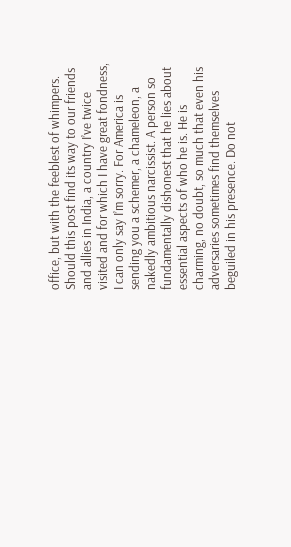office, but with the feeblest of whimpers. Should this post find its way to our friends and allies in India, a country I’ve twice visited and for which I have great fondness, I can only say I’m sorry. For America is sending you a schemer, a chameleon, a nakedly ambitious narcissist. A person so fundamentally dishonest that he lies about essential aspects of who he is. He is charming, no doubt, so much that even his adversaries sometimes find themselves beguiled in his presence. Do not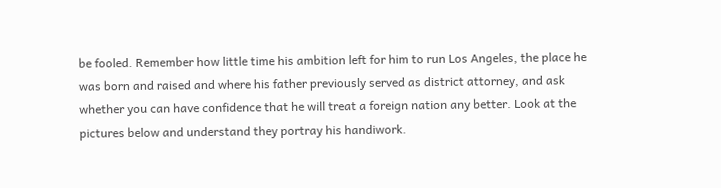be fooled. Remember how little time his ambition left for him to run Los Angeles, the place he was born and raised and where his father previously served as district attorney, and ask whether you can have confidence that he will treat a foreign nation any better. Look at the pictures below and understand they portray his handiwork.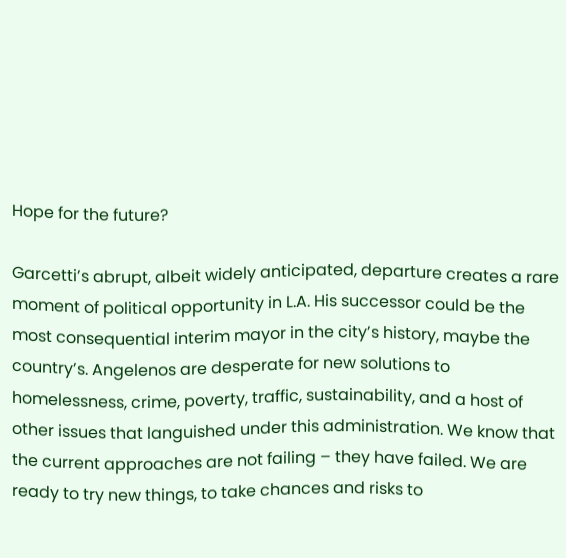Hope for the future?

Garcetti’s abrupt, albeit widely anticipated, departure creates a rare moment of political opportunity in L.A. His successor could be the most consequential interim mayor in the city’s history, maybe the country’s. Angelenos are desperate for new solutions to homelessness, crime, poverty, traffic, sustainability, and a host of other issues that languished under this administration. We know that the current approaches are not failing – they have failed. We are ready to try new things, to take chances and risks to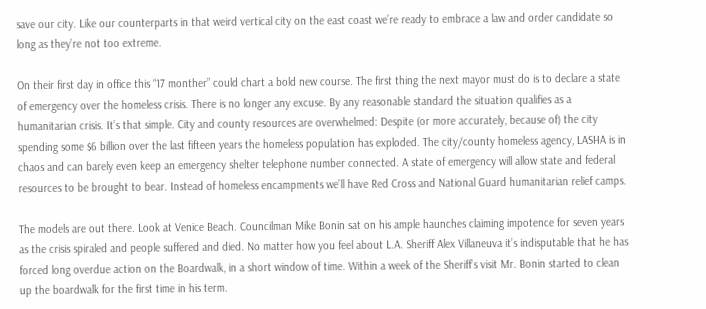save our city. Like our counterparts in that weird vertical city on the east coast we’re ready to embrace a law and order candidate so long as they’re not too extreme.

On their first day in office this “17 monther” could chart a bold new course. The first thing the next mayor must do is to declare a state of emergency over the homeless crisis. There is no longer any excuse. By any reasonable standard the situation qualifies as a humanitarian crisis. It’s that simple. City and county resources are overwhelmed: Despite (or more accurately, because of) the city spending some $6 billion over the last fifteen years the homeless population has exploded. The city/county homeless agency, LASHA is in chaos and can barely even keep an emergency shelter telephone number connected. A state of emergency will allow state and federal resources to be brought to bear. Instead of homeless encampments we’ll have Red Cross and National Guard humanitarian relief camps.

The models are out there. Look at Venice Beach. Councilman Mike Bonin sat on his ample haunches claiming impotence for seven years as the crisis spiraled and people suffered and died. No matter how you feel about L.A. Sheriff Alex Villaneuva it’s indisputable that he has forced long overdue action on the Boardwalk, in a short window of time. Within a week of the Sheriff’s visit Mr. Bonin started to clean up the boardwalk for the first time in his term.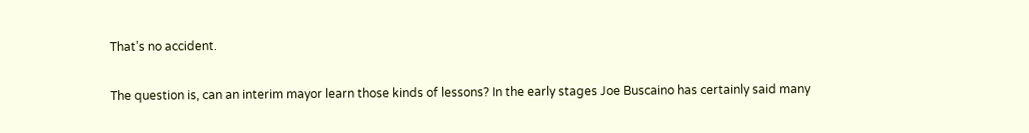That’s no accident.

The question is, can an interim mayor learn those kinds of lessons? In the early stages Joe Buscaino has certainly said many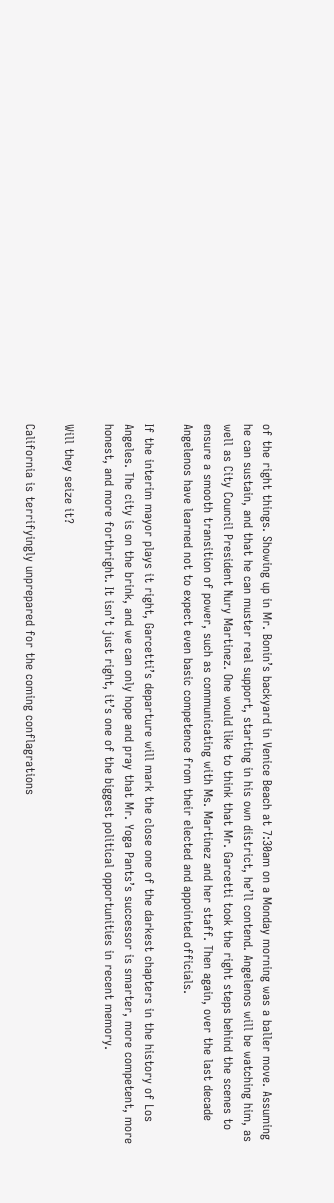of the right things. Showing up in Mr. Bonin’s backyard in Venice Beach at 7:30am on a Monday morning was a baller move. Assuming he can sustain, and that he can muster real support, starting in his own district, he’ll contend. Angelenos will be watching him, as well as City Council President Nury Martinez. One would like to think that Mr. Garcetti took the right steps behind the scenes to ensure a smooth transition of power, such as communicating with Ms. Martinez and her staff. Then again, over the last decade Angelenos have learned not to expect even basic competence from their elected and appointed officials.

If the interim mayor plays it right, Garcetti’s departure will mark the close one of the darkest chapters in the history of Los Angeles. The city is on the brink, and we can only hope and pray that Mr. Yoga Pants’s successor is smarter, more competent, more honest, and more forthright. It isn’t just right, it’s one of the biggest political opportunities in recent memory.

Will they seize it?

California is terrifyingly unprepared for the coming conflagrations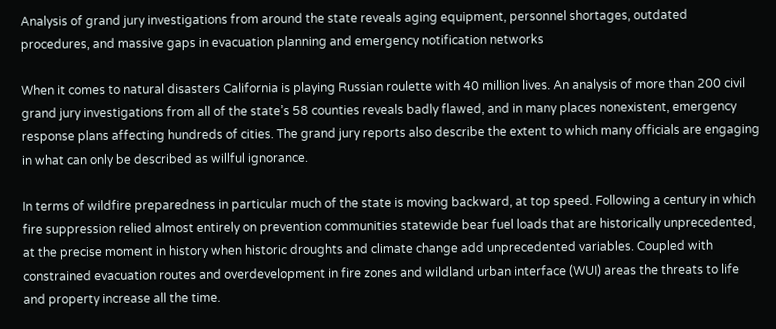Analysis of grand jury investigations from around the state reveals aging equipment, personnel shortages, outdated procedures, and massive gaps in evacuation planning and emergency notification networks

When it comes to natural disasters California is playing Russian roulette with 40 million lives. An analysis of more than 200 civil grand jury investigations from all of the state’s 58 counties reveals badly flawed, and in many places nonexistent, emergency response plans affecting hundreds of cities. The grand jury reports also describe the extent to which many officials are engaging in what can only be described as willful ignorance.

In terms of wildfire preparedness in particular much of the state is moving backward, at top speed. Following a century in which fire suppression relied almost entirely on prevention communities statewide bear fuel loads that are historically unprecedented, at the precise moment in history when historic droughts and climate change add unprecedented variables. Coupled with constrained evacuation routes and overdevelopment in fire zones and wildland urban interface (WUI) areas the threats to life and property increase all the time.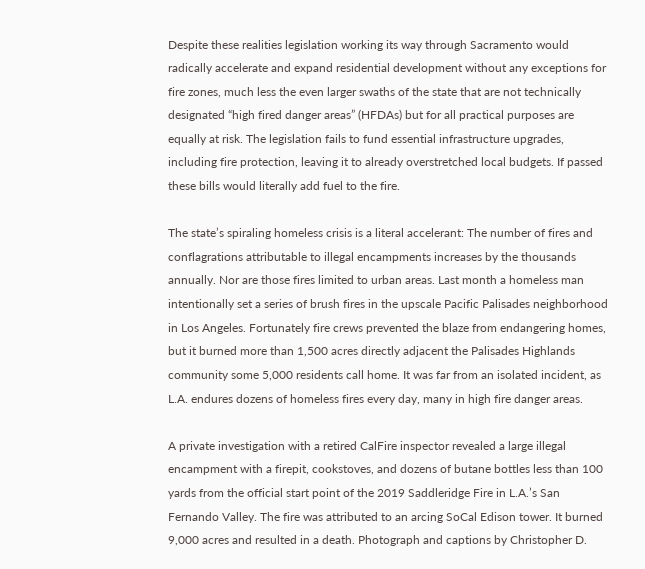Despite these realities legislation working its way through Sacramento would radically accelerate and expand residential development without any exceptions for fire zones, much less the even larger swaths of the state that are not technically designated “high fired danger areas” (HFDAs) but for all practical purposes are equally at risk. The legislation fails to fund essential infrastructure upgrades, including fire protection, leaving it to already overstretched local budgets. If passed these bills would literally add fuel to the fire.

The state’s spiraling homeless crisis is a literal accelerant: The number of fires and conflagrations attributable to illegal encampments increases by the thousands annually. Nor are those fires limited to urban areas. Last month a homeless man intentionally set a series of brush fires in the upscale Pacific Palisades neighborhood in Los Angeles. Fortunately fire crews prevented the blaze from endangering homes, but it burned more than 1,500 acres directly adjacent the Palisades Highlands community some 5,000 residents call home. It was far from an isolated incident, as L.A. endures dozens of homeless fires every day, many in high fire danger areas.

A private investigation with a retired CalFire inspector revealed a large illegal encampment with a firepit, cookstoves, and dozens of butane bottles less than 100 yards from the official start point of the 2019 Saddleridge Fire in L.A.’s San Fernando Valley. The fire was attributed to an arcing SoCal Edison tower. It burned 9,000 acres and resulted in a death. Photograph and captions by Christopher D.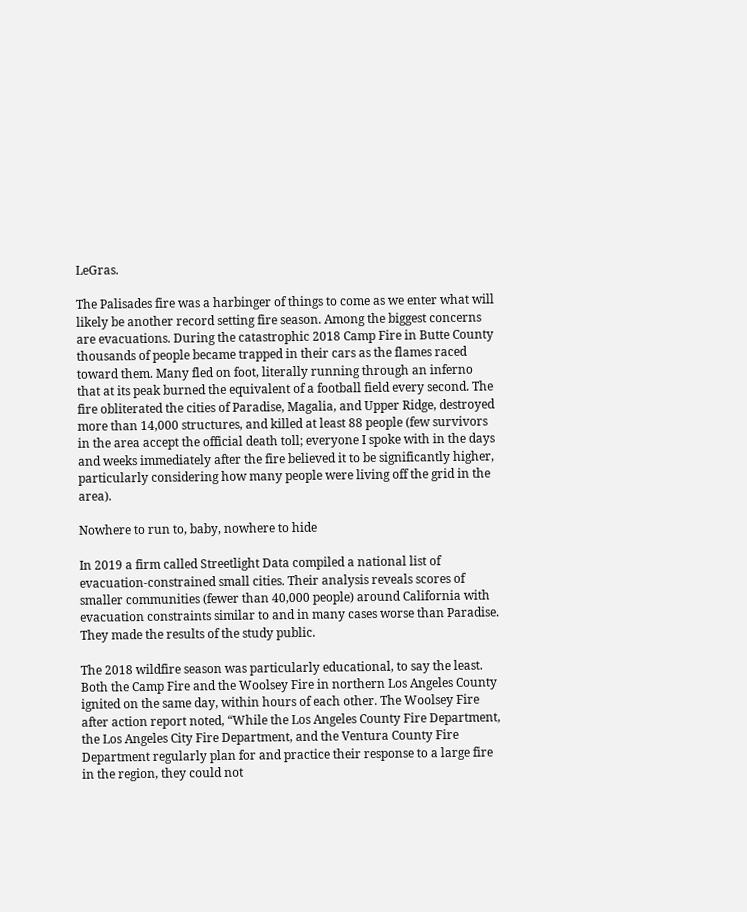LeGras.

The Palisades fire was a harbinger of things to come as we enter what will likely be another record setting fire season. Among the biggest concerns are evacuations. During the catastrophic 2018 Camp Fire in Butte County thousands of people became trapped in their cars as the flames raced toward them. Many fled on foot, literally running through an inferno that at its peak burned the equivalent of a football field every second. The fire obliterated the cities of Paradise, Magalia, and Upper Ridge, destroyed more than 14,000 structures, and killed at least 88 people (few survivors in the area accept the official death toll; everyone I spoke with in the days and weeks immediately after the fire believed it to be significantly higher, particularly considering how many people were living off the grid in the area).

Nowhere to run to, baby, nowhere to hide

In 2019 a firm called Streetlight Data compiled a national list of evacuation-constrained small cities. Their analysis reveals scores of smaller communities (fewer than 40,000 people) around California with evacuation constraints similar to and in many cases worse than Paradise. They made the results of the study public.

The 2018 wildfire season was particularly educational, to say the least. Both the Camp Fire and the Woolsey Fire in northern Los Angeles County ignited on the same day, within hours of each other. The Woolsey Fire after action report noted, “While the Los Angeles County Fire Department, the Los Angeles City Fire Department, and the Ventura County Fire Department regularly plan for and practice their response to a large fire in the region, they could not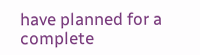have planned for a complete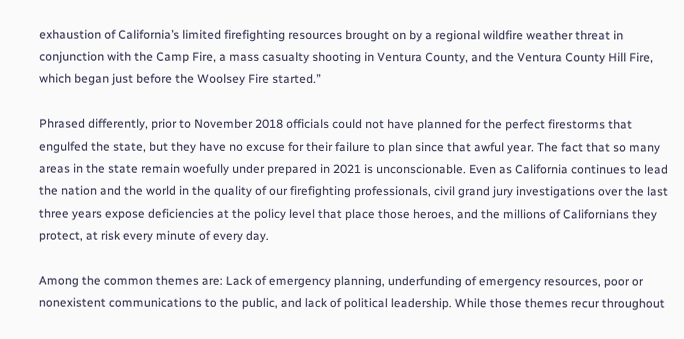exhaustion of California’s limited firefighting resources brought on by a regional wildfire weather threat in conjunction with the Camp Fire, a mass casualty shooting in Ventura County, and the Ventura County Hill Fire, which began just before the Woolsey Fire started.”

Phrased differently, prior to November 2018 officials could not have planned for the perfect firestorms that engulfed the state, but they have no excuse for their failure to plan since that awful year. The fact that so many areas in the state remain woefully under prepared in 2021 is unconscionable. Even as California continues to lead the nation and the world in the quality of our firefighting professionals, civil grand jury investigations over the last three years expose deficiencies at the policy level that place those heroes, and the millions of Californians they protect, at risk every minute of every day.

Among the common themes are: Lack of emergency planning, underfunding of emergency resources, poor or nonexistent communications to the public, and lack of political leadership. While those themes recur throughout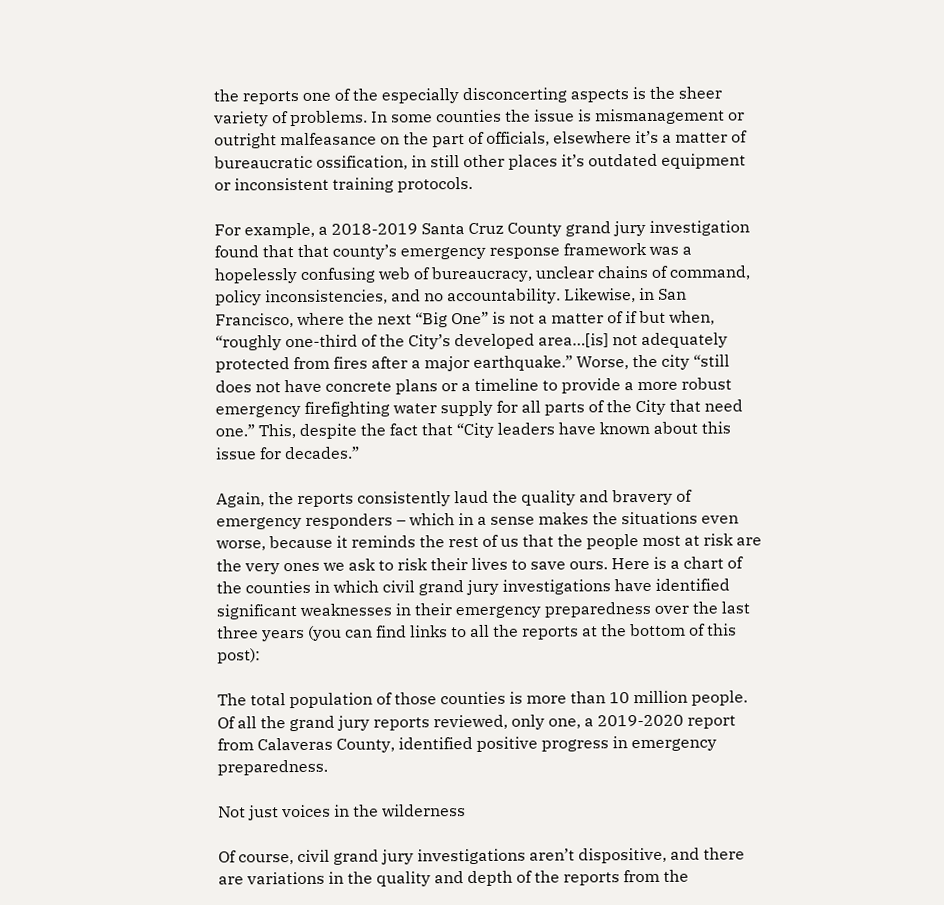the reports one of the especially disconcerting aspects is the sheer variety of problems. In some counties the issue is mismanagement or outright malfeasance on the part of officials, elsewhere it’s a matter of bureaucratic ossification, in still other places it’s outdated equipment or inconsistent training protocols.

For example, a 2018-2019 Santa Cruz County grand jury investigation found that that county’s emergency response framework was a hopelessly confusing web of bureaucracy, unclear chains of command, policy inconsistencies, and no accountability. Likewise, in San Francisco, where the next “Big One” is not a matter of if but when, “roughly one-third of the City’s developed area…[is] not adequately protected from fires after a major earthquake.” Worse, the city “still does not have concrete plans or a timeline to provide a more robust emergency firefighting water supply for all parts of the City that need one.” This, despite the fact that “City leaders have known about this issue for decades.”

Again, the reports consistently laud the quality and bravery of emergency responders – which in a sense makes the situations even worse, because it reminds the rest of us that the people most at risk are the very ones we ask to risk their lives to save ours. Here is a chart of the counties in which civil grand jury investigations have identified significant weaknesses in their emergency preparedness over the last three years (you can find links to all the reports at the bottom of this post):

The total population of those counties is more than 10 million people. Of all the grand jury reports reviewed, only one, a 2019-2020 report from Calaveras County, identified positive progress in emergency preparedness.

Not just voices in the wilderness

Of course, civil grand jury investigations aren’t dispositive, and there are variations in the quality and depth of the reports from the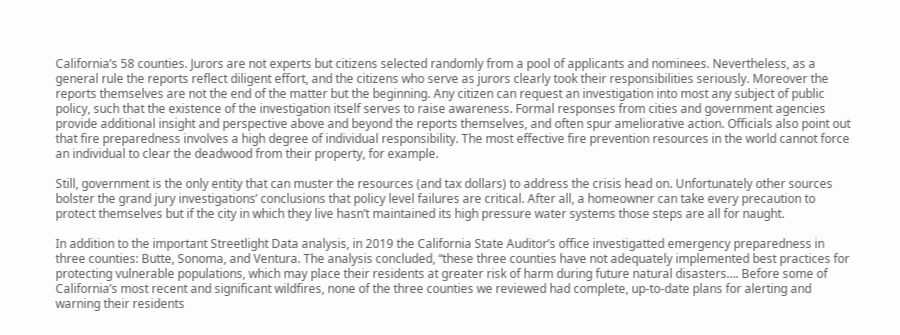California’s 58 counties. Jurors are not experts but citizens selected randomly from a pool of applicants and nominees. Nevertheless, as a general rule the reports reflect diligent effort, and the citizens who serve as jurors clearly took their responsibilities seriously. Moreover the reports themselves are not the end of the matter but the beginning. Any citizen can request an investigation into most any subject of public policy, such that the existence of the investigation itself serves to raise awareness. Formal responses from cities and government agencies provide additional insight and perspective above and beyond the reports themselves, and often spur ameliorative action. Officials also point out that fire preparedness involves a high degree of individual responsibility. The most effective fire prevention resources in the world cannot force an individual to clear the deadwood from their property, for example.

Still, government is the only entity that can muster the resources (and tax dollars) to address the crisis head on. Unfortunately other sources bolster the grand jury investigations’ conclusions that policy level failures are critical. After all, a homeowner can take every precaution to protect themselves but if the city in which they live hasn’t maintained its high pressure water systems those steps are all for naught.

In addition to the important Streetlight Data analysis, in 2019 the California State Auditor’s office investigatted emergency preparedness in three counties: Butte, Sonoma, and Ventura. The analysis concluded, “these three counties have not adequately implemented best practices for protecting vulnerable populations, which may place their residents at greater risk of harm during future natural disasters…. Before some of California’s most recent and significant wildfires, none of the three counties we reviewed had complete, up-to-date plans for alerting and warning their residents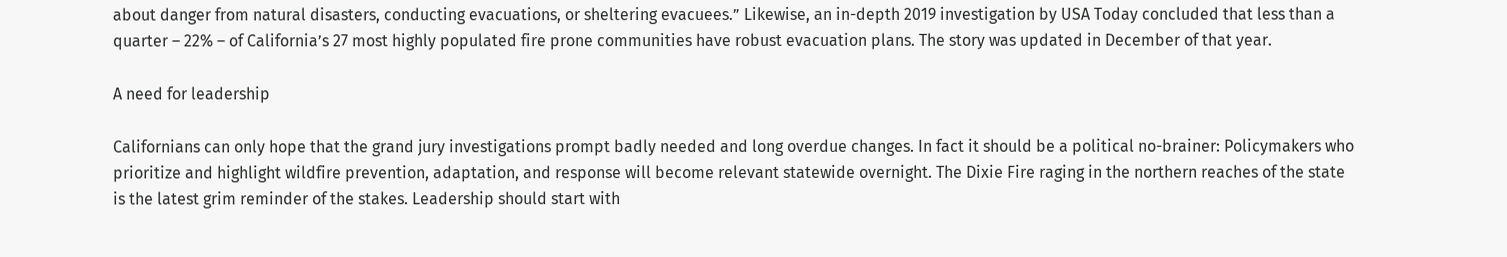about danger from natural disasters, conducting evacuations, or sheltering evacuees.” Likewise, an in-depth 2019 investigation by USA Today concluded that less than a quarter – 22% – of California’s 27 most highly populated fire prone communities have robust evacuation plans. The story was updated in December of that year.

A need for leadership

Californians can only hope that the grand jury investigations prompt badly needed and long overdue changes. In fact it should be a political no-brainer: Policymakers who prioritize and highlight wildfire prevention, adaptation, and response will become relevant statewide overnight. The Dixie Fire raging in the northern reaches of the state is the latest grim reminder of the stakes. Leadership should start with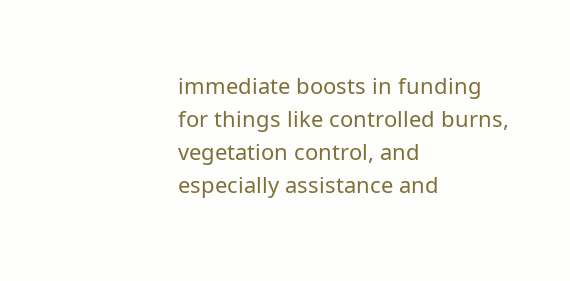immediate boosts in funding for things like controlled burns, vegetation control, and especially assistance and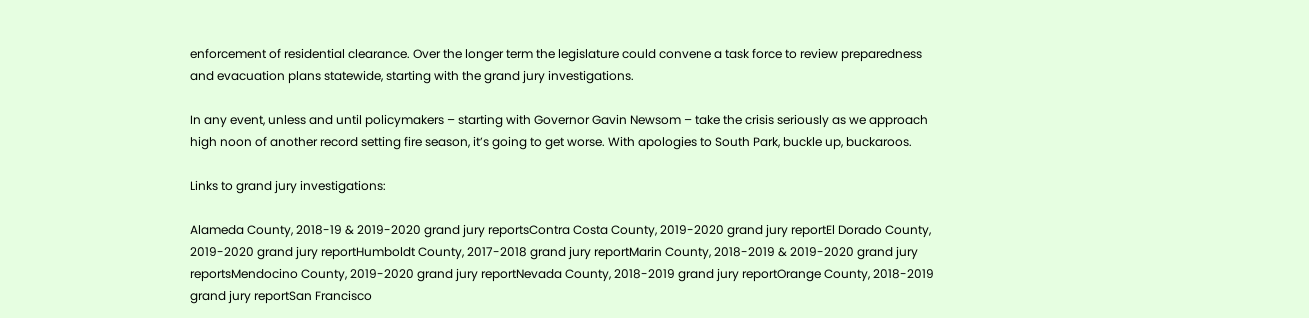enforcement of residential clearance. Over the longer term the legislature could convene a task force to review preparedness and evacuation plans statewide, starting with the grand jury investigations.

In any event, unless and until policymakers – starting with Governor Gavin Newsom – take the crisis seriously as we approach high noon of another record setting fire season, it’s going to get worse. With apologies to South Park, buckle up, buckaroos.

Links to grand jury investigations:

Alameda County, 2018-19 & 2019-2020 grand jury reportsContra Costa County, 2019-2020 grand jury reportEl Dorado County, 2019-2020 grand jury reportHumboldt County, 2017-2018 grand jury reportMarin County, 2018-2019 & 2019-2020 grand jury reportsMendocino County, 2019-2020 grand jury reportNevada County, 2018-2019 grand jury reportOrange County, 2018-2019 grand jury reportSan Francisco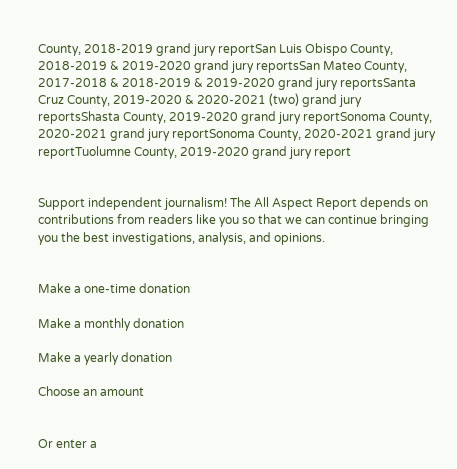County, 2018-2019 grand jury reportSan Luis Obispo County, 2018-2019 & 2019-2020 grand jury reportsSan Mateo County, 2017-2018 & 2018-2019 & 2019-2020 grand jury reportsSanta Cruz County, 2019-2020 & 2020-2021 (two) grand jury reportsShasta County, 2019-2020 grand jury reportSonoma County, 2020-2021 grand jury reportSonoma County, 2020-2021 grand jury reportTuolumne County, 2019-2020 grand jury report


Support independent journalism! The All Aspect Report depends on contributions from readers like you so that we can continue bringing you the best investigations, analysis, and opinions.


Make a one-time donation

Make a monthly donation

Make a yearly donation

Choose an amount


Or enter a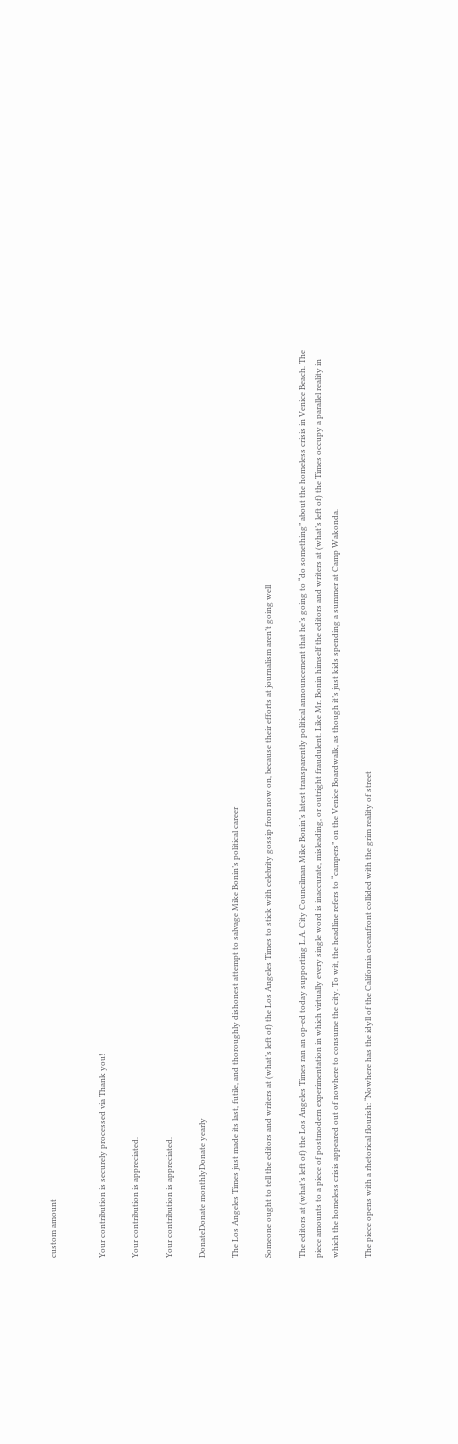custom amount


Your contribution is securely processed via Thank you!

Your contribution is appreciated.

Your contribution is appreciated.

DonateDonate monthlyDonate yearly

The Los Angeles Times just made its last, futile, and thoroughly dishonest attempt to salvage Mike Bonin’s political career

Someone ought to tell the editors and writers at (what’s left of) the Los Angeles Times to stick with celebrity gossip from now on, because their efforts at journalism aren’t going well

The editors at (what’s left of) the Los Angeles Times ran an op-ed today supporting L.A. City Councilman Mike Bonin’s latest transparently political announcement that he’s going to “do something” about the homeless crisis in Venice Beach. The piece amounts to a piece of postmodern experimentation in which virtually every single word is inaccurate, misleading, or outright fraudulent. Like Mr. Bonin himself the editors and writers at (what’s left of) the Times occupy a parallel reality in which the homeless crisis appeared out of nowhere to consume the city. To wit, the headline refers to “campers” on the Venice Boardwalk, as though it’s just kids spending a summer at Camp Wakonda.

The piece opens with a rhetorical flourish: “Nowhere has the idyll of the California oceanfront collided with the grim reality of street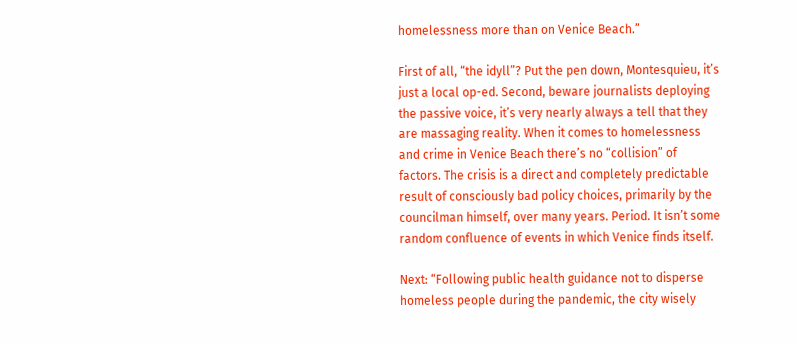homelessness more than on Venice Beach.”

First of all, “the idyll”? Put the pen down, Montesquieu, it’s just a local op-ed. Second, beware journalists deploying the passive voice, it’s very nearly always a tell that they are massaging reality. When it comes to homelessness and crime in Venice Beach there’s no “collision” of factors. The crisis is a direct and completely predictable result of consciously bad policy choices, primarily by the councilman himself, over many years. Period. It isn’t some random confluence of events in which Venice finds itself.

Next: “Following public health guidance not to disperse homeless people during the pandemic, the city wisely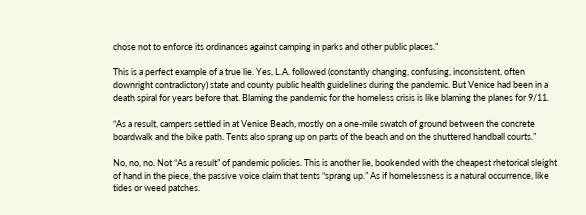chose not to enforce its ordinances against camping in parks and other public places.”

This is a perfect example of a true lie. Yes, L.A. followed (constantly changing, confusing, inconsistent, often downright contradictory) state and county public health guidelines during the pandemic. But Venice had been in a death spiral for years before that. Blaming the pandemic for the homeless crisis is like blaming the planes for 9/11.

“As a result, campers settled in at Venice Beach, mostly on a one-mile swatch of ground between the concrete boardwalk and the bike path. Tents also sprang up on parts of the beach and on the shuttered handball courts.”

No, no, no. Not “As a result” of pandemic policies. This is another lie, bookended with the cheapest rhetorical sleight of hand in the piece, the passive voice claim that tents “sprang up.” As if homelessness is a natural occurrence, like tides or weed patches.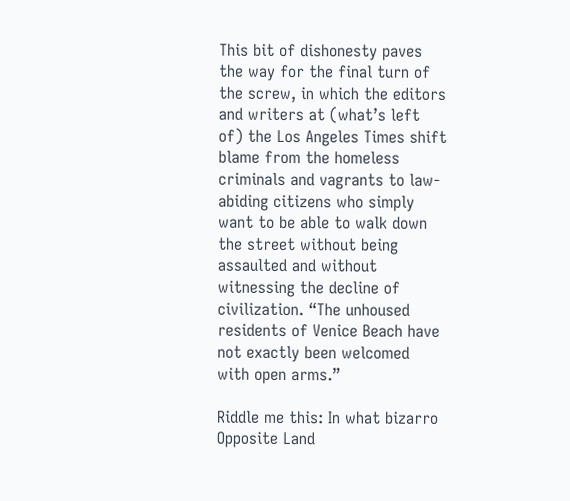This bit of dishonesty paves the way for the final turn of the screw, in which the editors and writers at (what’s left of) the Los Angeles Times shift blame from the homeless criminals and vagrants to law-abiding citizens who simply want to be able to walk down the street without being assaulted and without witnessing the decline of civilization. “The unhoused residents of Venice Beach have not exactly been welcomed with open arms.”

Riddle me this: In what bizarro Opposite Land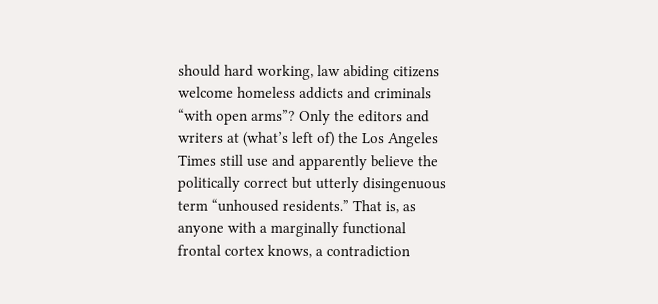should hard working, law abiding citizens welcome homeless addicts and criminals “with open arms”? Only the editors and writers at (what’s left of) the Los Angeles Times still use and apparently believe the politically correct but utterly disingenuous term “unhoused residents.” That is, as anyone with a marginally functional frontal cortex knows, a contradiction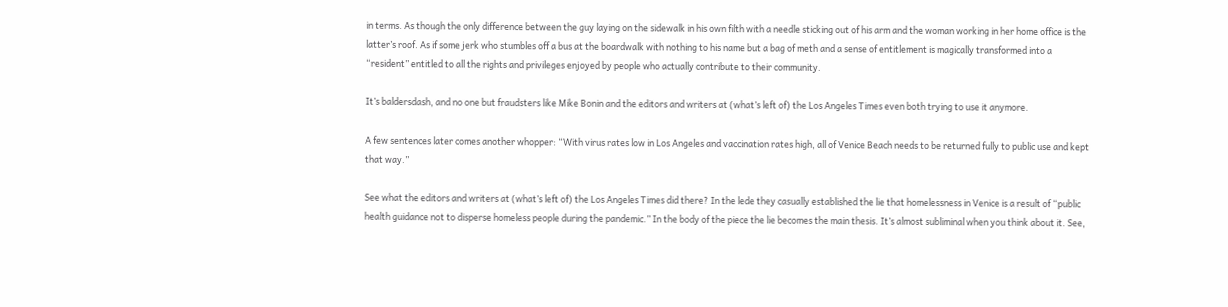in terms. As though the only difference between the guy laying on the sidewalk in his own filth with a needle sticking out of his arm and the woman working in her home office is the latter’s roof. As if some jerk who stumbles off a bus at the boardwalk with nothing to his name but a bag of meth and a sense of entitlement is magically transformed into a “resident” entitled to all the rights and privileges enjoyed by people who actually contribute to their community.

It’s baldersdash, and no one but fraudsters like Mike Bonin and the editors and writers at (what’s left of) the Los Angeles Times even both trying to use it anymore.

A few sentences later comes another whopper: “With virus rates low in Los Angeles and vaccination rates high, all of Venice Beach needs to be returned fully to public use and kept that way.”

See what the editors and writers at (what’s left of) the Los Angeles Times did there? In the lede they casually established the lie that homelessness in Venice is a result of “public health guidance not to disperse homeless people during the pandemic.” In the body of the piece the lie becomes the main thesis. It’s almost subliminal when you think about it. See,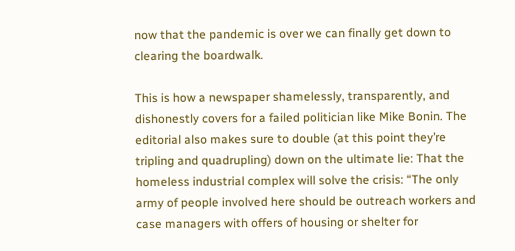now that the pandemic is over we can finally get down to clearing the boardwalk.

This is how a newspaper shamelessly, transparently, and dishonestly covers for a failed politician like Mike Bonin. The editorial also makes sure to double (at this point they’re tripling and quadrupling) down on the ultimate lie: That the homeless industrial complex will solve the crisis: “The only army of people involved here should be outreach workers and case managers with offers of housing or shelter for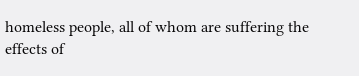homeless people, all of whom are suffering the effects of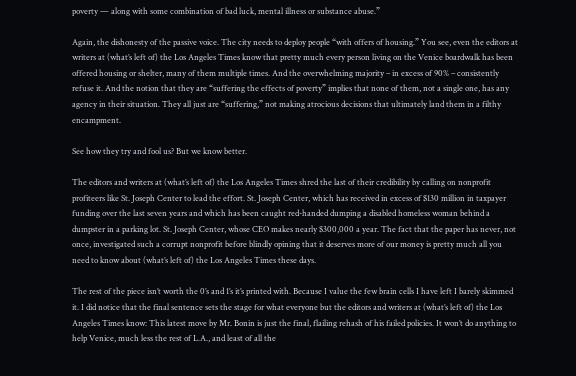poverty — along with some combination of bad luck, mental illness or substance abuse.”

Again, the dishonesty of the passive voice. The city needs to deploy people “with offers of housing.” You see, even the editors at writers at (what’s left of) the Los Angeles Times know that pretty much every person living on the Venice boardwalk has been offered housing or shelter, many of them multiple times. And the overwhelming majority – in excess of 90% – consistently refuse it. And the notion that they are “suffering the effects of poverty” implies that none of them, not a single one, has any agency in their situation. They all just are “suffering,” not making atrocious decisions that ultimately land them in a filthy encampment.

See how they try and fool us? But we know better.

The editors and writers at (what’s left of) the Los Angeles Times shred the last of their credibility by calling on nonprofit profiteers like St. Joseph Center to lead the effort. St. Joseph Center, which has received in excess of $130 million in taxpayer funding over the last seven years and which has been caught red-handed dumping a disabled homeless woman behind a dumpster in a parking lot. St. Joseph Center, whose CEO makes nearly $300,000 a year. The fact that the paper has never, not once, investigated such a corrupt nonprofit before blindly opining that it deserves more of our money is pretty much all you need to know about (what’s left of) the Los Angeles Times these days.

The rest of the piece isn’t worth the 0’s and 1’s it’s printed with. Because I value the few brain cells I have left I barely skimmed it. I did notice that the final sentence sets the stage for what everyone but the editors and writers at (what’s left of) the Los Angeles Times know: This latest move by Mr. Bonin is just the final, flailing rehash of his failed policies. It won’t do anything to help Venice, much less the rest of L.A., and least of all the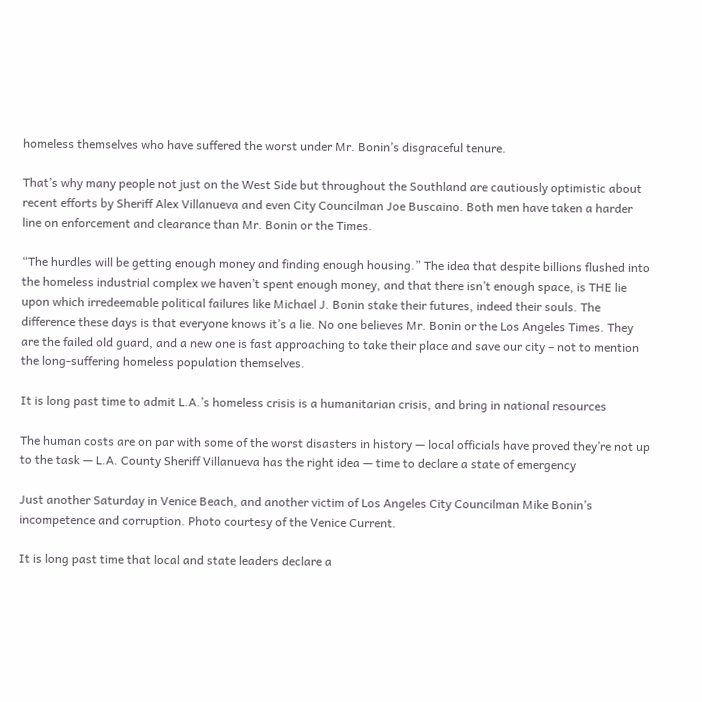homeless themselves who have suffered the worst under Mr. Bonin’s disgraceful tenure.

That’s why many people not just on the West Side but throughout the Southland are cautiously optimistic about recent efforts by Sheriff Alex Villanueva and even City Councilman Joe Buscaino. Both men have taken a harder line on enforcement and clearance than Mr. Bonin or the Times.

“The hurdles will be getting enough money and finding enough housing.” The idea that despite billions flushed into the homeless industrial complex we haven’t spent enough money, and that there isn’t enough space, is THE lie upon which irredeemable political failures like Michael J. Bonin stake their futures, indeed their souls. The difference these days is that everyone knows it’s a lie. No one believes Mr. Bonin or the Los Angeles Times. They are the failed old guard, and a new one is fast approaching to take their place and save our city – not to mention the long-suffering homeless population themselves.

It is long past time to admit L.A.’s homeless crisis is a humanitarian crisis, and bring in national resources

The human costs are on par with some of the worst disasters in history — local officials have proved they’re not up to the task — L.A. County Sheriff Villanueva has the right idea — time to declare a state of emergency

Just another Saturday in Venice Beach, and another victim of Los Angeles City Councilman Mike Bonin’s incompetence and corruption. Photo courtesy of the Venice Current.

It is long past time that local and state leaders declare a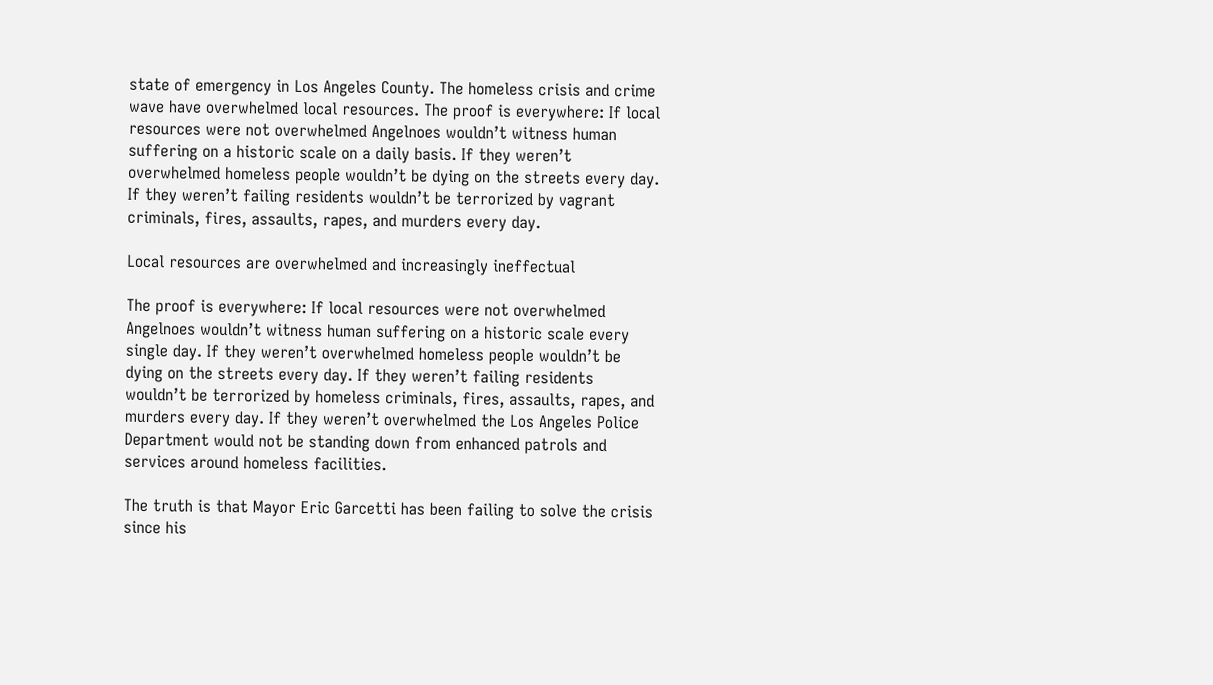state of emergency in Los Angeles County. The homeless crisis and crime wave have overwhelmed local resources. The proof is everywhere: If local resources were not overwhelmed Angelnoes wouldn’t witness human suffering on a historic scale on a daily basis. If they weren’t overwhelmed homeless people wouldn’t be dying on the streets every day. If they weren’t failing residents wouldn’t be terrorized by vagrant criminals, fires, assaults, rapes, and murders every day.

Local resources are overwhelmed and increasingly ineffectual

The proof is everywhere: If local resources were not overwhelmed Angelnoes wouldn’t witness human suffering on a historic scale every single day. If they weren’t overwhelmed homeless people wouldn’t be dying on the streets every day. If they weren’t failing residents wouldn’t be terrorized by homeless criminals, fires, assaults, rapes, and murders every day. If they weren’t overwhelmed the Los Angeles Police Department would not be standing down from enhanced patrols and services around homeless facilities.

The truth is that Mayor Eric Garcetti has been failing to solve the crisis since his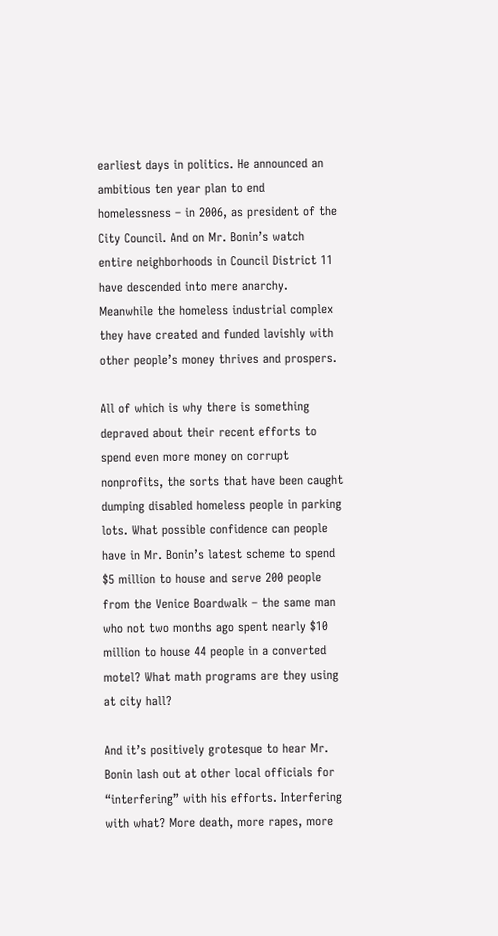earliest days in politics. He announced an ambitious ten year plan to end homelessness – in 2006, as president of the City Council. And on Mr. Bonin’s watch entire neighborhoods in Council District 11 have descended into mere anarchy. Meanwhile the homeless industrial complex they have created and funded lavishly with other people’s money thrives and prospers.

All of which is why there is something depraved about their recent efforts to spend even more money on corrupt nonprofits, the sorts that have been caught dumping disabled homeless people in parking lots. What possible confidence can people have in Mr. Bonin’s latest scheme to spend $5 million to house and serve 200 people from the Venice Boardwalk – the same man who not two months ago spent nearly $10 million to house 44 people in a converted motel? What math programs are they using at city hall?

And it’s positively grotesque to hear Mr. Bonin lash out at other local officials for “interfering” with his efforts. Interfering with what? More death, more rapes, more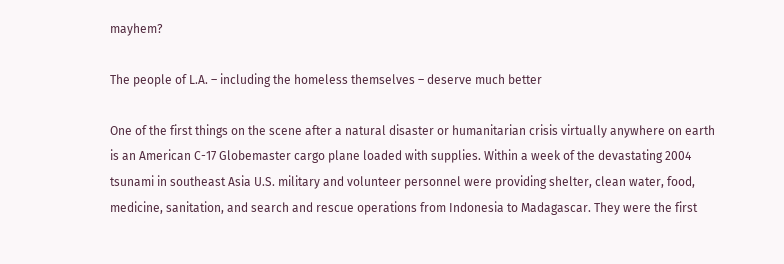mayhem?

The people of L.A. – including the homeless themselves – deserve much better

One of the first things on the scene after a natural disaster or humanitarian crisis virtually anywhere on earth is an American C-17 Globemaster cargo plane loaded with supplies. Within a week of the devastating 2004 tsunami in southeast Asia U.S. military and volunteer personnel were providing shelter, clean water, food, medicine, sanitation, and search and rescue operations from Indonesia to Madagascar. They were the first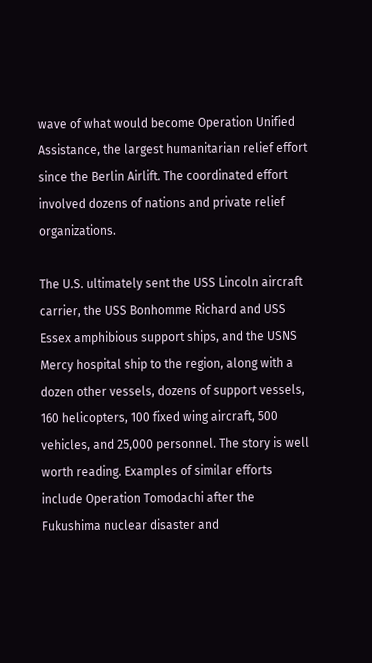wave of what would become Operation Unified Assistance, the largest humanitarian relief effort since the Berlin Airlift. The coordinated effort involved dozens of nations and private relief organizations.

The U.S. ultimately sent the USS Lincoln aircraft carrier, the USS Bonhomme Richard and USS Essex amphibious support ships, and the USNS Mercy hospital ship to the region, along with a dozen other vessels, dozens of support vessels, 160 helicopters, 100 fixed wing aircraft, 500 vehicles, and 25,000 personnel. The story is well worth reading. Examples of similar efforts include Operation Tomodachi after the Fukushima nuclear disaster and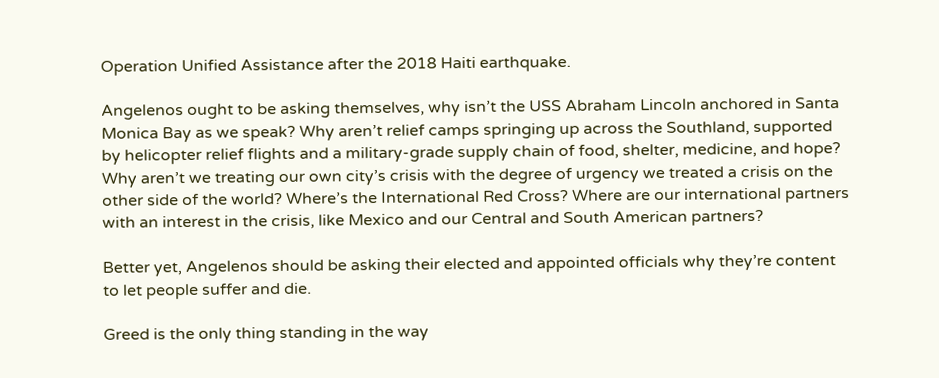Operation Unified Assistance after the 2018 Haiti earthquake.

Angelenos ought to be asking themselves, why isn’t the USS Abraham Lincoln anchored in Santa Monica Bay as we speak? Why aren’t relief camps springing up across the Southland, supported by helicopter relief flights and a military-grade supply chain of food, shelter, medicine, and hope? Why aren’t we treating our own city’s crisis with the degree of urgency we treated a crisis on the other side of the world? Where’s the International Red Cross? Where are our international partners with an interest in the crisis, like Mexico and our Central and South American partners?

Better yet, Angelenos should be asking their elected and appointed officials why they’re content to let people suffer and die.

Greed is the only thing standing in the way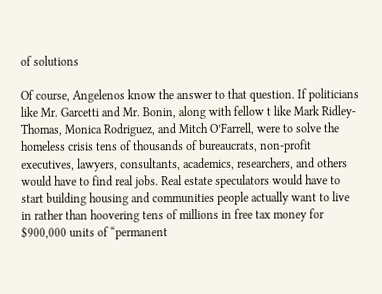of solutions

Of course, Angelenos know the answer to that question. If politicians like Mr. Garcetti and Mr. Bonin, along with fellow t like Mark Ridley-Thomas, Monica Rodriguez, and Mitch O’Farrell, were to solve the homeless crisis tens of thousands of bureaucrats, non-profit executives, lawyers, consultants, academics, researchers, and others would have to find real jobs. Real estate speculators would have to start building housing and communities people actually want to live in rather than hoovering tens of millions in free tax money for $900,000 units of “permanent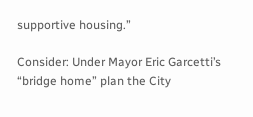supportive housing.”

Consider: Under Mayor Eric Garcetti’s “bridge home” plan the City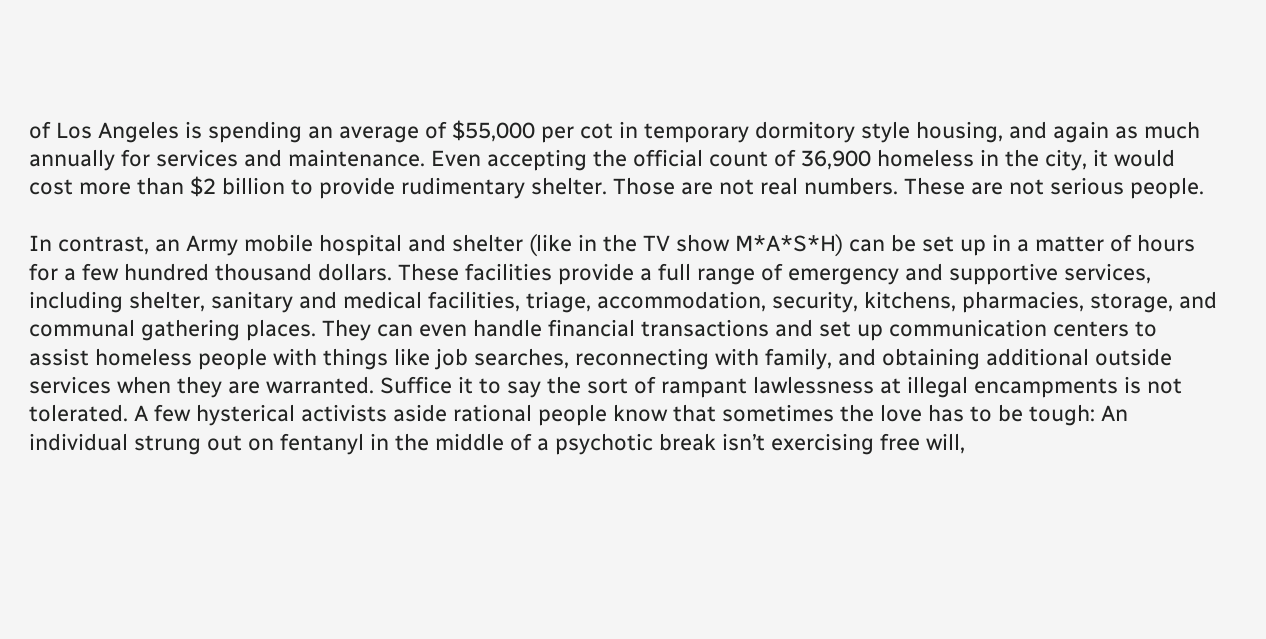of Los Angeles is spending an average of $55,000 per cot in temporary dormitory style housing, and again as much annually for services and maintenance. Even accepting the official count of 36,900 homeless in the city, it would cost more than $2 billion to provide rudimentary shelter. Those are not real numbers. These are not serious people.

In contrast, an Army mobile hospital and shelter (like in the TV show M*A*S*H) can be set up in a matter of hours for a few hundred thousand dollars. These facilities provide a full range of emergency and supportive services, including shelter, sanitary and medical facilities, triage, accommodation, security, kitchens, pharmacies, storage, and communal gathering places. They can even handle financial transactions and set up communication centers to assist homeless people with things like job searches, reconnecting with family, and obtaining additional outside services when they are warranted. Suffice it to say the sort of rampant lawlessness at illegal encampments is not tolerated. A few hysterical activists aside rational people know that sometimes the love has to be tough: An individual strung out on fentanyl in the middle of a psychotic break isn’t exercising free will,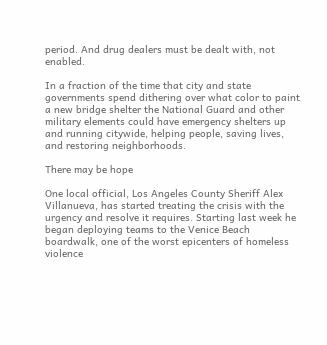period. And drug dealers must be dealt with, not enabled.

In a fraction of the time that city and state governments spend dithering over what color to paint a new bridge shelter the National Guard and other military elements could have emergency shelters up and running citywide, helping people, saving lives, and restoring neighborhoods.

There may be hope

One local official, Los Angeles County Sheriff Alex Villanueva, has started treating the crisis with the urgency and resolve it requires. Starting last week he began deploying teams to the Venice Beach boardwalk, one of the worst epicenters of homeless violence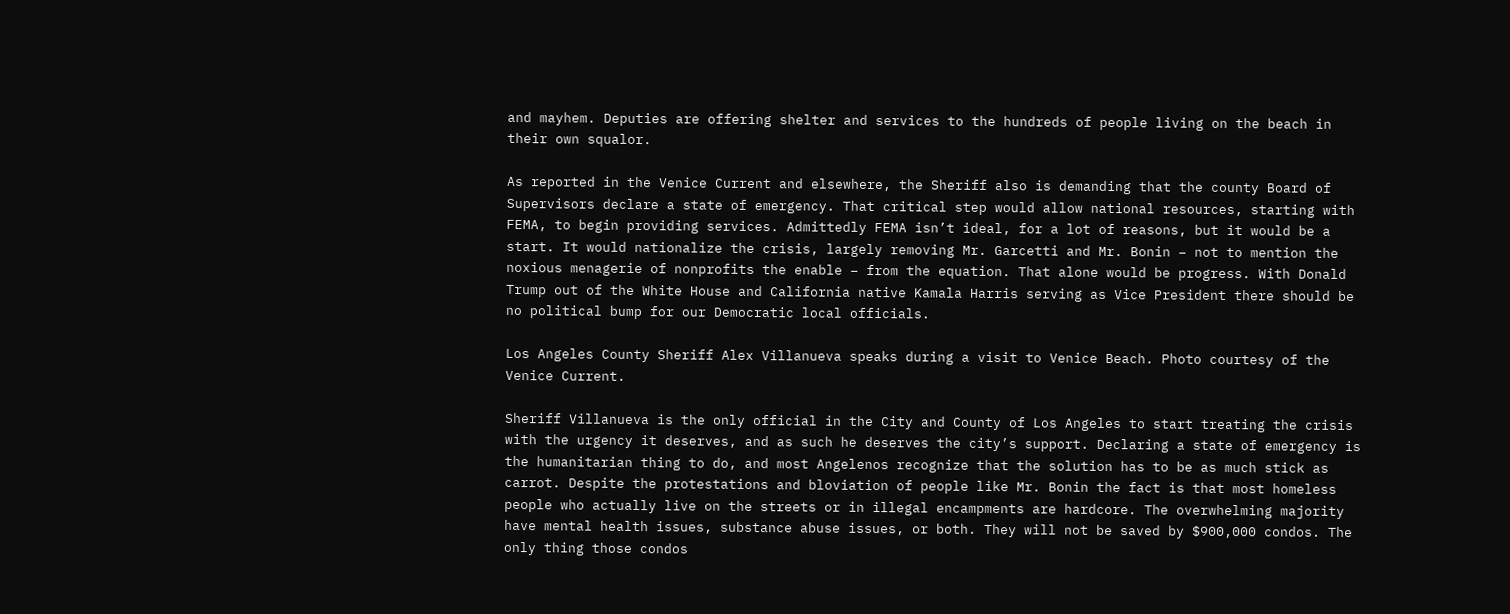and mayhem. Deputies are offering shelter and services to the hundreds of people living on the beach in their own squalor.

As reported in the Venice Current and elsewhere, the Sheriff also is demanding that the county Board of Supervisors declare a state of emergency. That critical step would allow national resources, starting with FEMA, to begin providing services. Admittedly FEMA isn’t ideal, for a lot of reasons, but it would be a start. It would nationalize the crisis, largely removing Mr. Garcetti and Mr. Bonin – not to mention the noxious menagerie of nonprofits the enable – from the equation. That alone would be progress. With Donald Trump out of the White House and California native Kamala Harris serving as Vice President there should be no political bump for our Democratic local officials.

Los Angeles County Sheriff Alex Villanueva speaks during a visit to Venice Beach. Photo courtesy of the Venice Current.

Sheriff Villanueva is the only official in the City and County of Los Angeles to start treating the crisis with the urgency it deserves, and as such he deserves the city’s support. Declaring a state of emergency is the humanitarian thing to do, and most Angelenos recognize that the solution has to be as much stick as carrot. Despite the protestations and bloviation of people like Mr. Bonin the fact is that most homeless people who actually live on the streets or in illegal encampments are hardcore. The overwhelming majority have mental health issues, substance abuse issues, or both. They will not be saved by $900,000 condos. The only thing those condos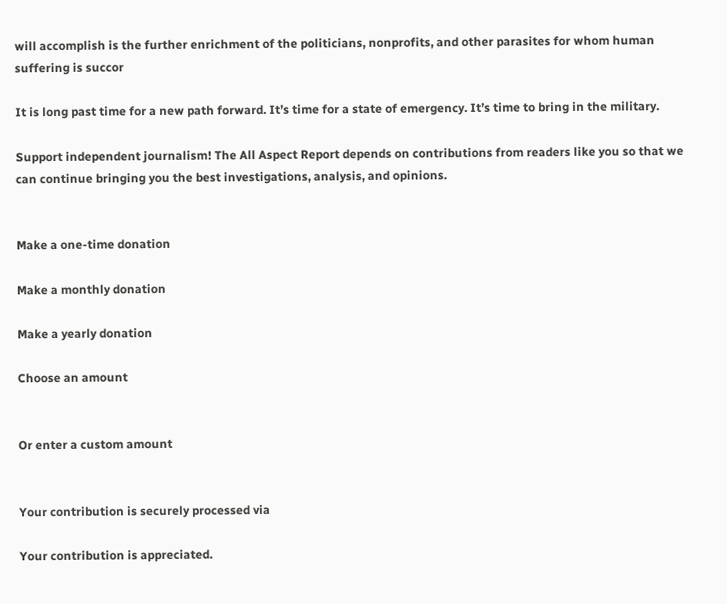will accomplish is the further enrichment of the politicians, nonprofits, and other parasites for whom human suffering is succor

It is long past time for a new path forward. It’s time for a state of emergency. It’s time to bring in the military.

Support independent journalism! The All Aspect Report depends on contributions from readers like you so that we can continue bringing you the best investigations, analysis, and opinions.


Make a one-time donation

Make a monthly donation

Make a yearly donation

Choose an amount


Or enter a custom amount


Your contribution is securely processed via

Your contribution is appreciated.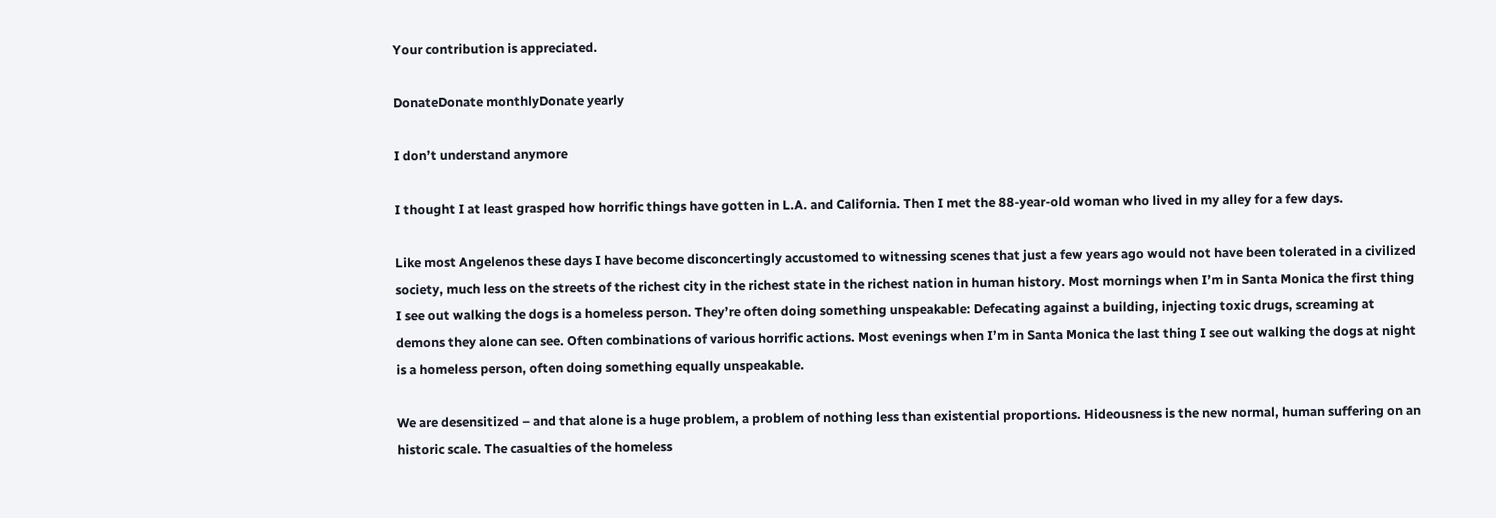Your contribution is appreciated.

DonateDonate monthlyDonate yearly

I don’t understand anymore

I thought I at least grasped how horrific things have gotten in L.A. and California. Then I met the 88-year-old woman who lived in my alley for a few days.

Like most Angelenos these days I have become disconcertingly accustomed to witnessing scenes that just a few years ago would not have been tolerated in a civilized society, much less on the streets of the richest city in the richest state in the richest nation in human history. Most mornings when I’m in Santa Monica the first thing I see out walking the dogs is a homeless person. They’re often doing something unspeakable: Defecating against a building, injecting toxic drugs, screaming at demons they alone can see. Often combinations of various horrific actions. Most evenings when I’m in Santa Monica the last thing I see out walking the dogs at night is a homeless person, often doing something equally unspeakable.

We are desensitized – and that alone is a huge problem, a problem of nothing less than existential proportions. Hideousness is the new normal, human suffering on an historic scale. The casualties of the homeless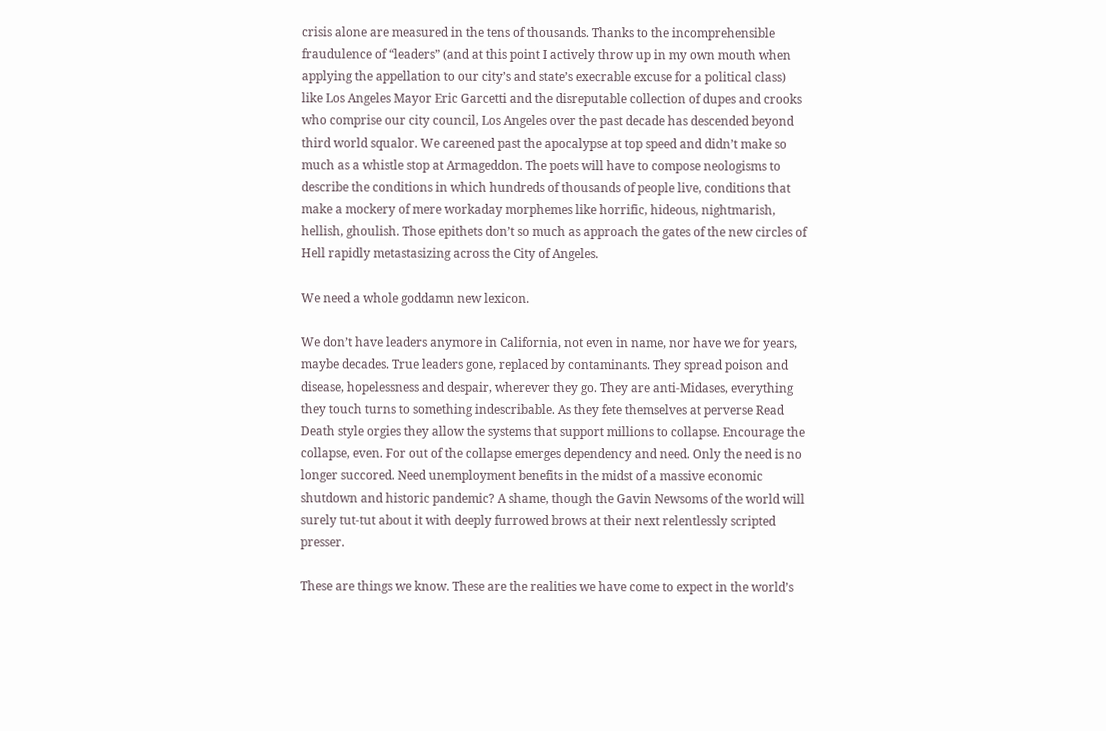crisis alone are measured in the tens of thousands. Thanks to the incomprehensible fraudulence of “leaders” (and at this point I actively throw up in my own mouth when applying the appellation to our city’s and state’s execrable excuse for a political class) like Los Angeles Mayor Eric Garcetti and the disreputable collection of dupes and crooks who comprise our city council, Los Angeles over the past decade has descended beyond third world squalor. We careened past the apocalypse at top speed and didn’t make so much as a whistle stop at Armageddon. The poets will have to compose neologisms to describe the conditions in which hundreds of thousands of people live, conditions that make a mockery of mere workaday morphemes like horrific, hideous, nightmarish, hellish, ghoulish. Those epithets don’t so much as approach the gates of the new circles of Hell rapidly metastasizing across the City of Angeles.

We need a whole goddamn new lexicon.

We don’t have leaders anymore in California, not even in name, nor have we for years, maybe decades. True leaders gone, replaced by contaminants. They spread poison and disease, hopelessness and despair, wherever they go. They are anti-Midases, everything they touch turns to something indescribable. As they fete themselves at perverse Read Death style orgies they allow the systems that support millions to collapse. Encourage the collapse, even. For out of the collapse emerges dependency and need. Only the need is no longer succored. Need unemployment benefits in the midst of a massive economic shutdown and historic pandemic? A shame, though the Gavin Newsoms of the world will surely tut-tut about it with deeply furrowed brows at their next relentlessly scripted presser.

These are things we know. These are the realities we have come to expect in the world’s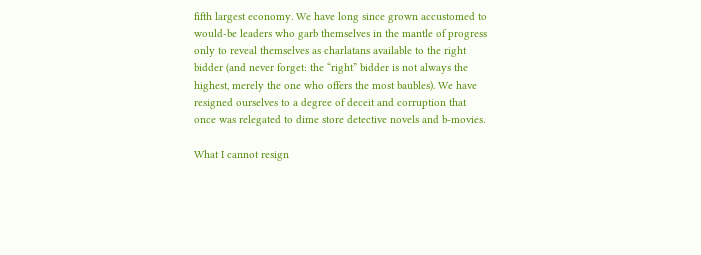fifth largest economy. We have long since grown accustomed to would-be leaders who garb themselves in the mantle of progress only to reveal themselves as charlatans available to the right bidder (and never forget: the “right” bidder is not always the highest, merely the one who offers the most baubles). We have resigned ourselves to a degree of deceit and corruption that once was relegated to dime store detective novels and b-movies.

What I cannot resign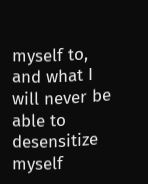myself to, and what I will never be able to desensitize myself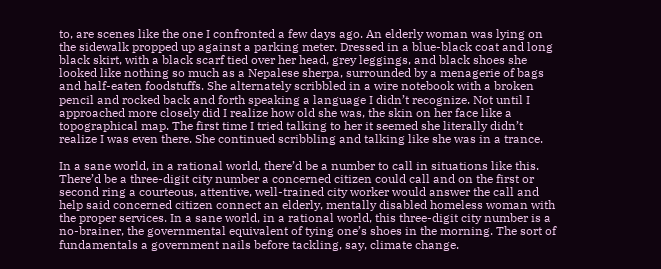to, are scenes like the one I confronted a few days ago. An elderly woman was lying on the sidewalk propped up against a parking meter. Dressed in a blue-black coat and long black skirt, with a black scarf tied over her head, grey leggings, and black shoes she looked like nothing so much as a Nepalese sherpa, surrounded by a menagerie of bags and half-eaten foodstuffs. She alternately scribbled in a wire notebook with a broken pencil and rocked back and forth speaking a language I didn’t recognize. Not until I approached more closely did I realize how old she was, the skin on her face like a topographical map. The first time I tried talking to her it seemed she literally didn’t realize I was even there. She continued scribbling and talking like she was in a trance.

In a sane world, in a rational world, there’d be a number to call in situations like this. There’d be a three-digit city number a concerned citizen could call and on the first or second ring a courteous, attentive, well-trained city worker would answer the call and help said concerned citizen connect an elderly, mentally disabled homeless woman with the proper services. In a sane world, in a rational world, this three-digit city number is a no-brainer, the governmental equivalent of tying one’s shoes in the morning. The sort of fundamentals a government nails before tackling, say, climate change.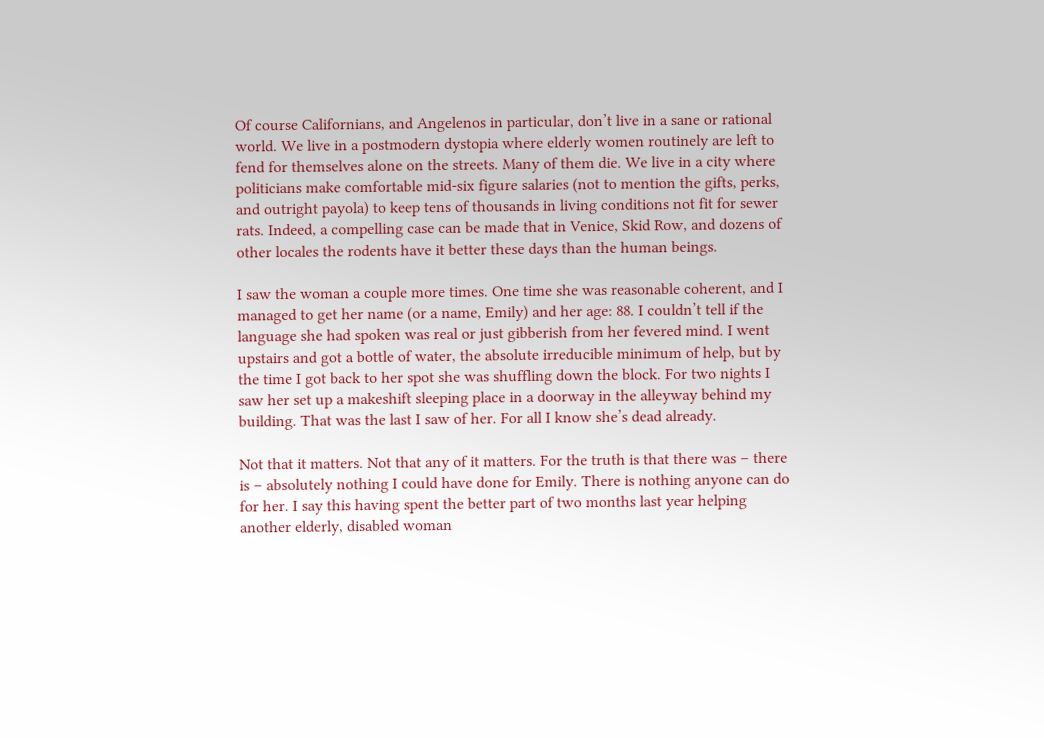Of course Californians, and Angelenos in particular, don’t live in a sane or rational world. We live in a postmodern dystopia where elderly women routinely are left to fend for themselves alone on the streets. Many of them die. We live in a city where politicians make comfortable mid-six figure salaries (not to mention the gifts, perks, and outright payola) to keep tens of thousands in living conditions not fit for sewer rats. Indeed, a compelling case can be made that in Venice, Skid Row, and dozens of other locales the rodents have it better these days than the human beings.

I saw the woman a couple more times. One time she was reasonable coherent, and I managed to get her name (or a name, Emily) and her age: 88. I couldn’t tell if the language she had spoken was real or just gibberish from her fevered mind. I went upstairs and got a bottle of water, the absolute irreducible minimum of help, but by the time I got back to her spot she was shuffling down the block. For two nights I saw her set up a makeshift sleeping place in a doorway in the alleyway behind my building. That was the last I saw of her. For all I know she’s dead already.

Not that it matters. Not that any of it matters. For the truth is that there was – there is – absolutely nothing I could have done for Emily. There is nothing anyone can do for her. I say this having spent the better part of two months last year helping another elderly, disabled woman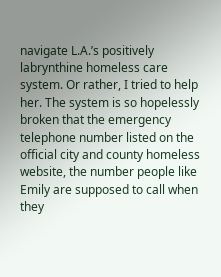navigate L.A.’s positively labrynthine homeless care system. Or rather, I tried to help her. The system is so hopelessly broken that the emergency telephone number listed on the official city and county homeless website, the number people like Emily are supposed to call when they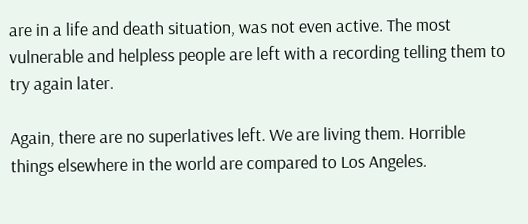are in a life and death situation, was not even active. The most vulnerable and helpless people are left with a recording telling them to try again later.

Again, there are no superlatives left. We are living them. Horrible things elsewhere in the world are compared to Los Angeles.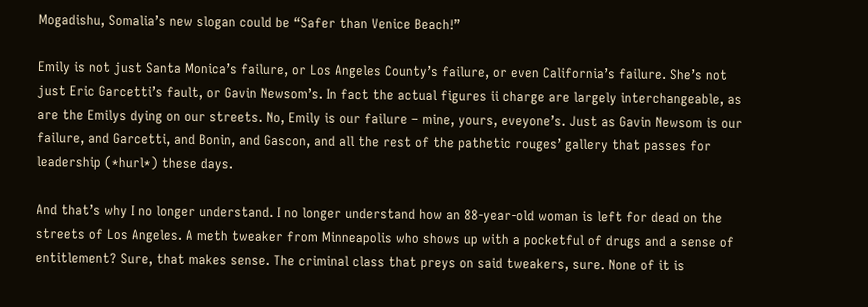Mogadishu, Somalia’s new slogan could be “Safer than Venice Beach!”

Emily is not just Santa Monica’s failure, or Los Angeles County’s failure, or even California’s failure. She’s not just Eric Garcetti’s fault, or Gavin Newsom’s. In fact the actual figures ii charge are largely interchangeable, as are the Emilys dying on our streets. No, Emily is our failure – mine, yours, eveyone’s. Just as Gavin Newsom is our failure, and Garcetti, and Bonin, and Gascon, and all the rest of the pathetic rouges’ gallery that passes for leadership (*hurl*) these days.

And that’s why I no longer understand. I no longer understand how an 88-year-old woman is left for dead on the streets of Los Angeles. A meth tweaker from Minneapolis who shows up with a pocketful of drugs and a sense of entitlement? Sure, that makes sense. The criminal class that preys on said tweakers, sure. None of it is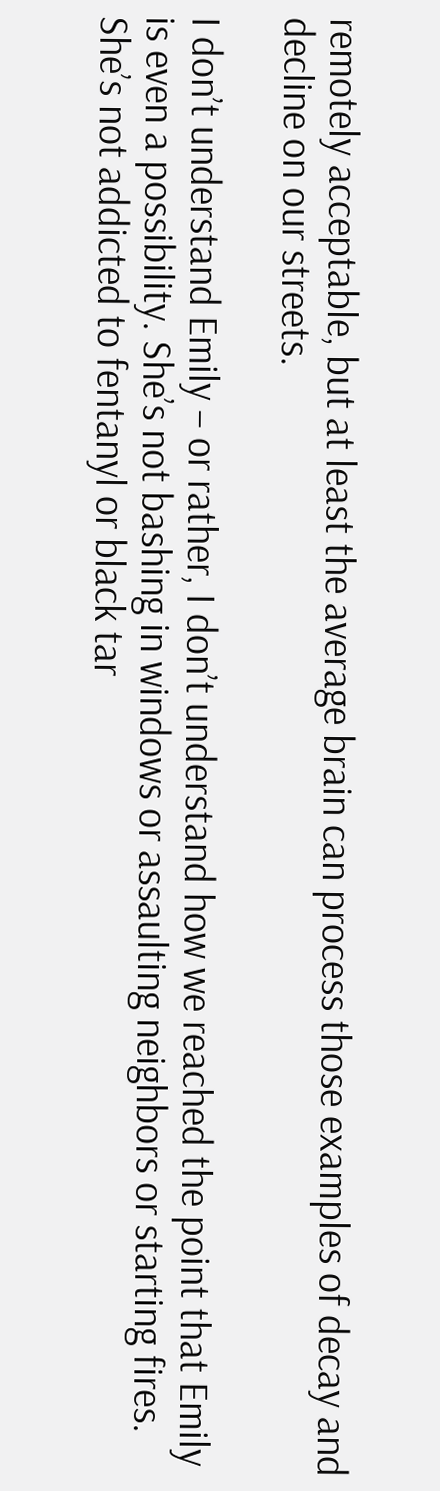remotely acceptable, but at least the average brain can process those examples of decay and decline on our streets.

I don’t understand Emily – or rather, I don’t understand how we reached the point that Emily is even a possibility. She’s not bashing in windows or assaulting neighbors or starting fires. She’s not addicted to fentanyl or black tar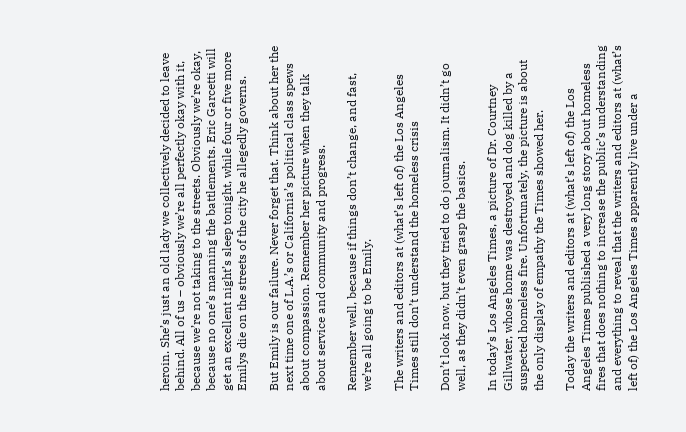heroin. She’s just an old lady we collectively decided to leave behind. All of us – obviously we’re all perfectly okay with it, because we’re not taking to the streets. Obviously we’re okay, because no one’s manning the battlements. Eric Garcetti will get an excellent night’s sleep tonight, while four or five more Emilys die on the streets of the city he allegedly governs.

But Emily is our failure. Never forget that. Think about her the next time one of L.A.’s or California’s political class spews about compassion. Remember her picture when they talk about service and community and progress.

Remember well, because if things don’t change, and fast, we’re all going to be Emily.

The writers and editors at (what’s left of) the Los Angeles Times still don’t understand the homeless crisis

Don’t look now, but they tried to do journalism. It didn’t go well, as they didn’t even grasp the basics.

In today’s Los Angeles Times, a picture of Dr. Courtney Gillwater, whose home was destroyed and dog killed by a suspected homeless fire. Unfortunately, the picture is about the only display of empathy the Times showed her.

Today the writers and editors at (what’s left of) the Los Angeles Times published a very long story about homeless fires that does nothing to increase the public’s understanding and everything to reveal that the writers and editors at (what’s left of) the Los Angeles Times apparently live under a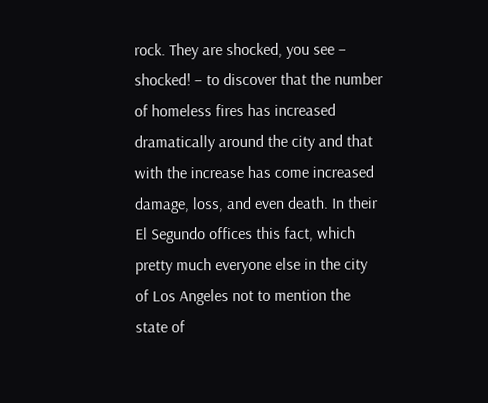rock. They are shocked, you see – shocked! – to discover that the number of homeless fires has increased dramatically around the city and that with the increase has come increased damage, loss, and even death. In their El Segundo offices this fact, which pretty much everyone else in the city of Los Angeles not to mention the state of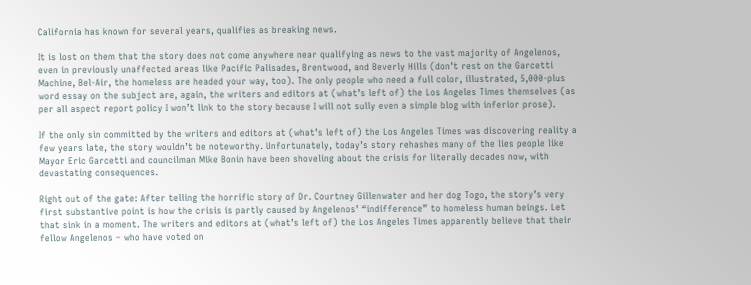California has known for several years, qualifies as breaking news.

It is lost on them that the story does not come anywhere near qualifying as news to the vast majority of Angelenos, even in previously unaffected areas like Pacific Palisades, Brentwood, and Beverly Hills (don’t rest on the Garcetti Machine, Bel-Air, the homeless are headed your way, too). The only people who need a full color, illustrated, 5,000-plus word essay on the subject are, again, the writers and editors at (what’s left of) the Los Angeles Times themselves (as per all aspect report policy I won’t link to the story because I will not sully even a simple blog with inferior prose).

If the only sin committed by the writers and editors at (what’s left of) the Los Angeles Times was discovering reality a few years late, the story wouldn’t be noteworthy. Unfortunately, today’s story rehashes many of the lies people like Mayor Eric Garcetti and councilman Mike Bonin have been shoveling about the crisis for literally decades now, with devastating consequences.

Right out of the gate: After telling the horrific story of Dr. Courtney Gillenwater and her dog Togo, the story’s very first substantive point is how the crisis is partly caused by Angelenos’ “indifference” to homeless human beings. Let that sink in a moment. The writers and editors at (what’s left of) the Los Angeles Times apparently believe that their fellow Angelenos – who have voted on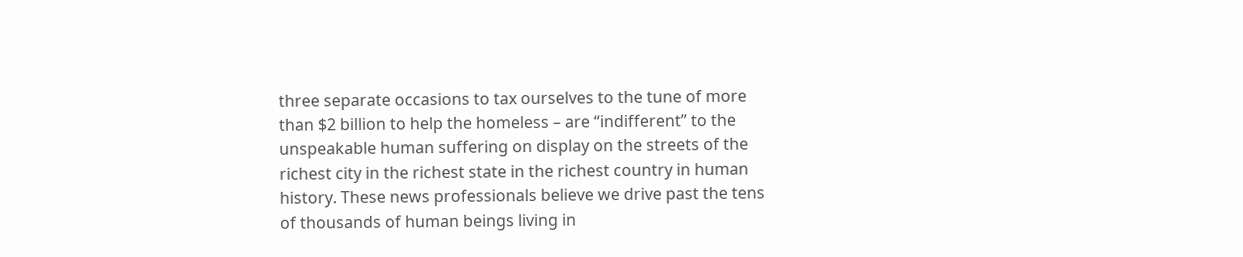three separate occasions to tax ourselves to the tune of more than $2 billion to help the homeless – are “indifferent” to the unspeakable human suffering on display on the streets of the richest city in the richest state in the richest country in human history. These news professionals believe we drive past the tens of thousands of human beings living in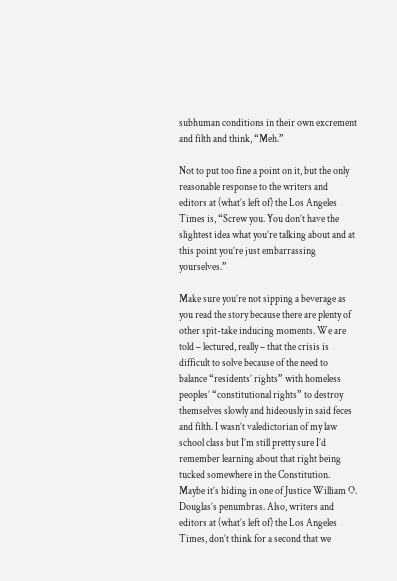subhuman conditions in their own excrement and filth and think, “Meh.”

Not to put too fine a point on it, but the only reasonable response to the writers and editors at (what’s left of) the Los Angeles Times is, “Screw you. You don’t have the slightest idea what you’re talking about and at this point you’re just embarrassing yourselves.”

Make sure you’re not sipping a beverage as you read the story because there are plenty of other spit-take inducing moments. We are told – lectured, really – that the crisis is difficult to solve because of the need to balance “residents’ rights” with homeless peoples’ “constitutional rights” to destroy themselves slowly and hideously in said feces and filth. I wasn’t valedictorian of my law school class but I’m still pretty sure I’d remember learning about that right being tucked somewhere in the Constitution. Maybe it’s hiding in one of Justice William O. Douglas’s penumbras. Also, writers and editors at (what’s left of) the Los Angeles Times, don’t think for a second that we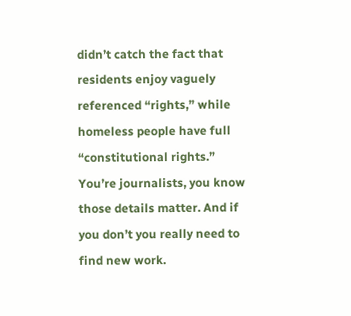didn’t catch the fact that residents enjoy vaguely referenced “rights,” while homeless people have full “constitutional rights.” You’re journalists, you know those details matter. And if you don’t you really need to find new work.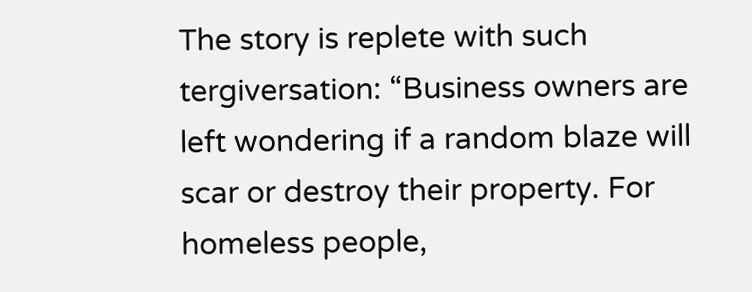The story is replete with such tergiversation: “Business owners are left wondering if a random blaze will scar or destroy their property. For homeless people,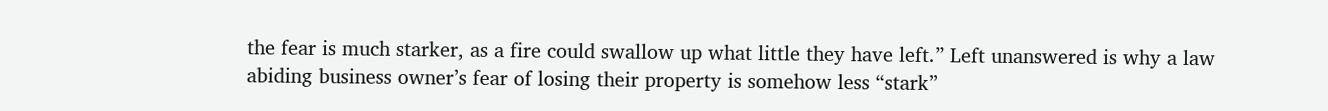the fear is much starker, as a fire could swallow up what little they have left.” Left unanswered is why a law abiding business owner’s fear of losing their property is somehow less “stark”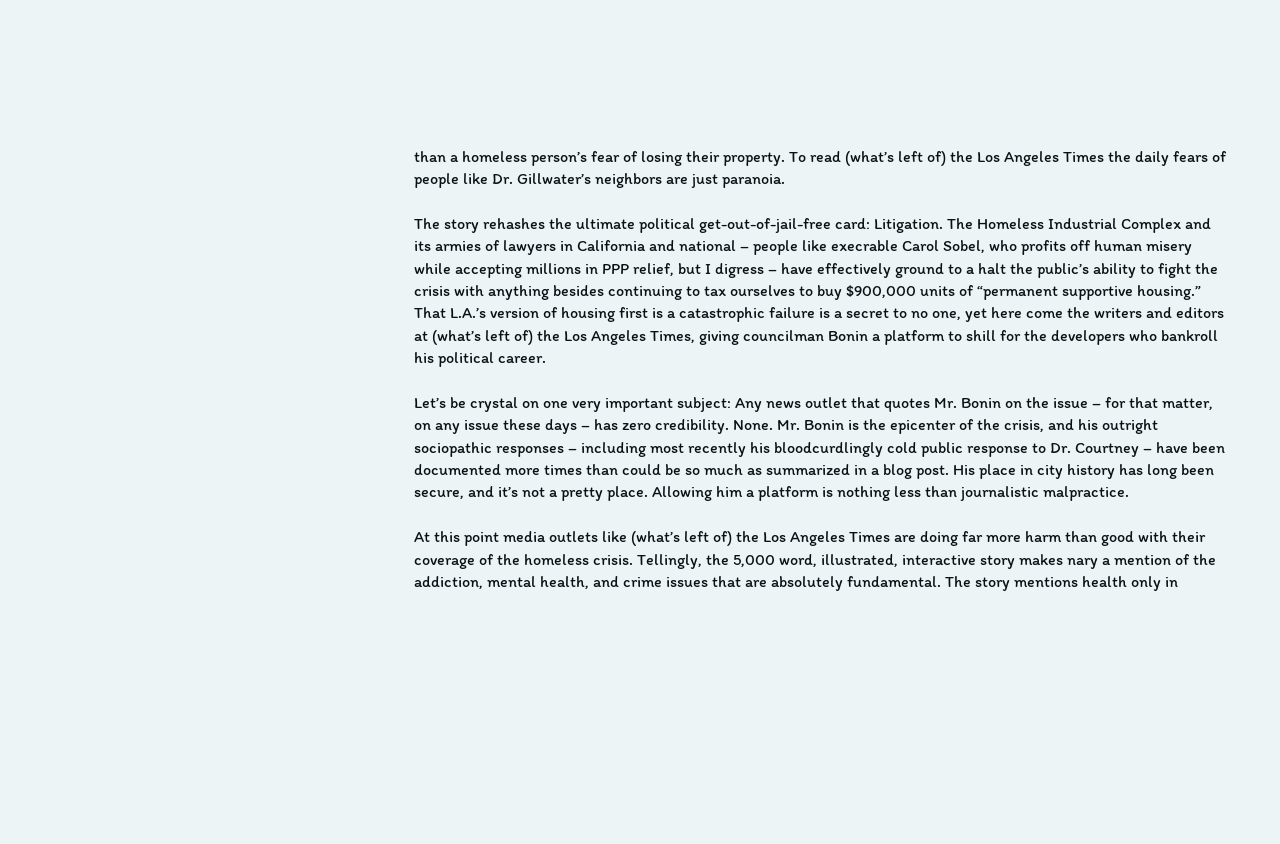than a homeless person’s fear of losing their property. To read (what’s left of) the Los Angeles Times the daily fears of people like Dr. Gillwater’s neighbors are just paranoia.

The story rehashes the ultimate political get-out-of-jail-free card: Litigation. The Homeless Industrial Complex and its armies of lawyers in California and national – people like execrable Carol Sobel, who profits off human misery while accepting millions in PPP relief, but I digress – have effectively ground to a halt the public’s ability to fight the crisis with anything besides continuing to tax ourselves to buy $900,000 units of “permanent supportive housing.” That L.A.’s version of housing first is a catastrophic failure is a secret to no one, yet here come the writers and editors at (what’s left of) the Los Angeles Times, giving councilman Bonin a platform to shill for the developers who bankroll his political career.

Let’s be crystal on one very important subject: Any news outlet that quotes Mr. Bonin on the issue – for that matter, on any issue these days – has zero credibility. None. Mr. Bonin is the epicenter of the crisis, and his outright sociopathic responses – including most recently his bloodcurdlingly cold public response to Dr. Courtney – have been documented more times than could be so much as summarized in a blog post. His place in city history has long been secure, and it’s not a pretty place. Allowing him a platform is nothing less than journalistic malpractice.

At this point media outlets like (what’s left of) the Los Angeles Times are doing far more harm than good with their coverage of the homeless crisis. Tellingly, the 5,000 word, illustrated, interactive story makes nary a mention of the addiction, mental health, and crime issues that are absolutely fundamental. The story mentions health only in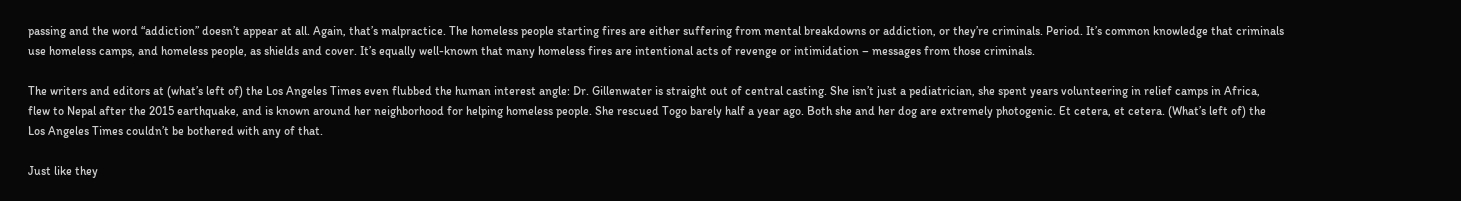passing and the word “addiction” doesn’t appear at all. Again, that’s malpractice. The homeless people starting fires are either suffering from mental breakdowns or addiction, or they’re criminals. Period. It’s common knowledge that criminals use homeless camps, and homeless people, as shields and cover. It’s equally well-known that many homeless fires are intentional acts of revenge or intimidation – messages from those criminals.

The writers and editors at (what’s left of) the Los Angeles Times even flubbed the human interest angle: Dr. Gillenwater is straight out of central casting. She isn’t just a pediatrician, she spent years volunteering in relief camps in Africa, flew to Nepal after the 2015 earthquake, and is known around her neighborhood for helping homeless people. She rescued Togo barely half a year ago. Both she and her dog are extremely photogenic. Et cetera, et cetera. (What’s left of) the Los Angeles Times couldn’t be bothered with any of that.

Just like they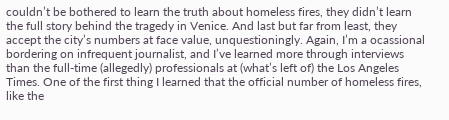couldn’t be bothered to learn the truth about homeless fires, they didn’t learn the full story behind the tragedy in Venice. And last but far from least, they accept the city’s numbers at face value, unquestioningly. Again, I’m a ocassional bordering on infrequent journalist, and I’ve learned more through interviews than the full-time (allegedly) professionals at (what’s left of) the Los Angeles Times. One of the first thing I learned that the official number of homeless fires, like the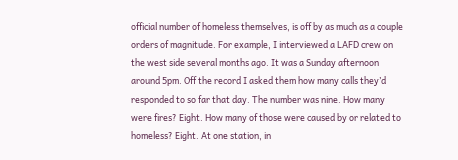official number of homeless themselves, is off by as much as a couple orders of magnitude. For example, I interviewed a LAFD crew on the west side several months ago. It was a Sunday afternoon around 5pm. Off the record I asked them how many calls they’d responded to so far that day. The number was nine. How many were fires? Eight. How many of those were caused by or related to homeless? Eight. At one station, in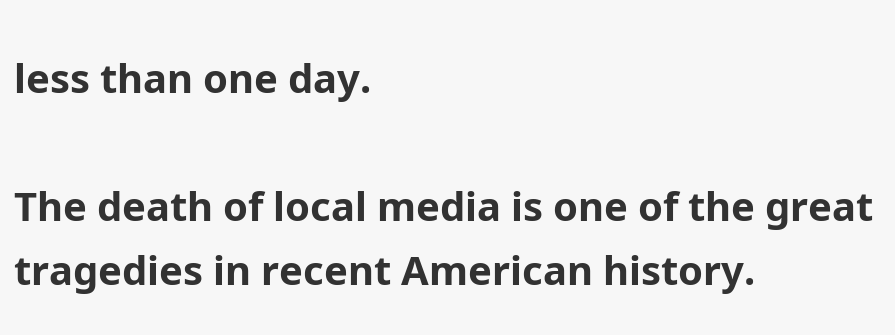less than one day.

The death of local media is one of the great tragedies in recent American history.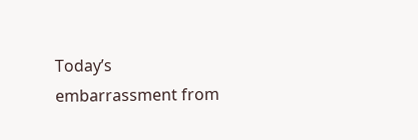Today’s embarrassment from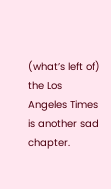(what’s left of) the Los Angeles Times is another sad chapter.